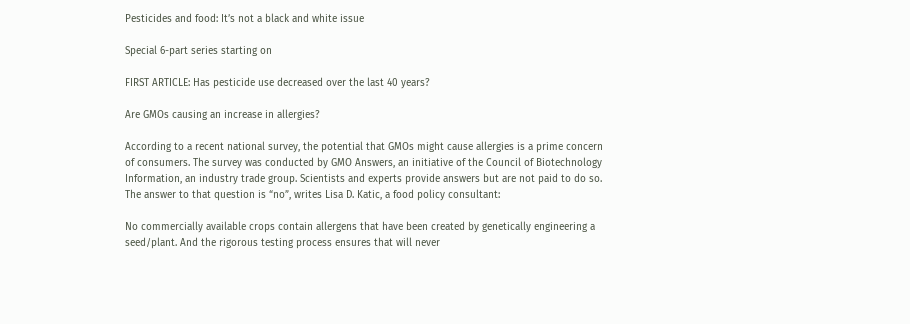Pesticides and food: It’s not a black and white issue

Special 6-part series starting on

FIRST ARTICLE: Has pesticide use decreased over the last 40 years?

Are GMOs causing an increase in allergies?

According to a recent national survey, the potential that GMOs might cause allergies is a prime concern of consumers. The survey was conducted by GMO Answers, an initiative of the Council of Biotechnology Information, an industry trade group. Scientists and experts provide answers but are not paid to do so. The answer to that question is “no”, writes Lisa D. Katic, a food policy consultant:

No commercially available crops contain allergens that have been created by genetically engineering a seed/plant. And the rigorous testing process ensures that will never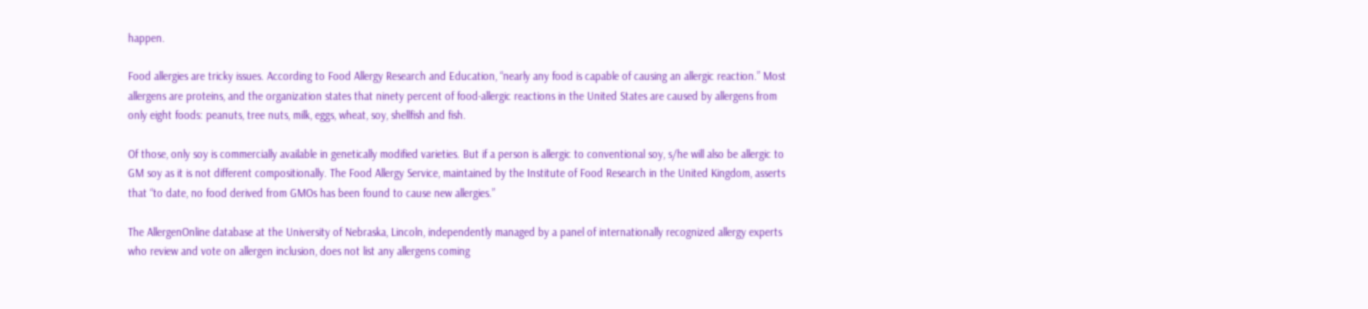happen.

Food allergies are tricky issues. According to Food Allergy Research and Education, “nearly any food is capable of causing an allergic reaction.” Most allergens are proteins, and the organization states that ninety percent of food-allergic reactions in the United States are caused by allergens from only eight foods: peanuts, tree nuts, milk, eggs, wheat, soy, shellfish and fish.

Of those, only soy is commercially available in genetically modified varieties. But if a person is allergic to conventional soy, s/he will also be allergic to GM soy as it is not different compositionally. The Food Allergy Service, maintained by the Institute of Food Research in the United Kingdom, asserts that “to date, no food derived from GMOs has been found to cause new allergies.”

The AllergenOnline database at the University of Nebraska, Lincoln, independently managed by a panel of internationally recognized allergy experts who review and vote on allergen inclusion, does not list any allergens coming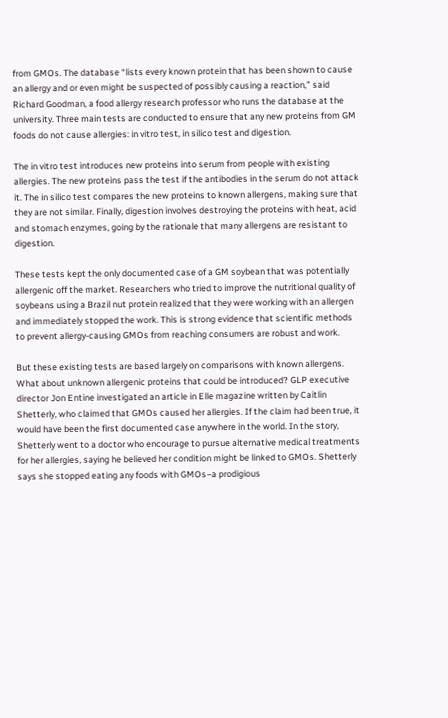from GMOs. The database “lists every known protein that has been shown to cause an allergy and or even might be suspected of possibly causing a reaction,” said Richard Goodman, a food allergy research professor who runs the database at the university. Three main tests are conducted to ensure that any new proteins from GM foods do not cause allergies: in vitro test, in silico test and digestion.

The in vitro test introduces new proteins into serum from people with existing allergies. The new proteins pass the test if the antibodies in the serum do not attack it. The in silico test compares the new proteins to known allergens, making sure that they are not similar. Finally, digestion involves destroying the proteins with heat, acid and stomach enzymes, going by the rationale that many allergens are resistant to digestion.

These tests kept the only documented case of a GM soybean that was potentially allergenic off the market. Researchers who tried to improve the nutritional quality of soybeans using a Brazil nut protein realized that they were working with an allergen and immediately stopped the work. This is strong evidence that scientific methods to prevent allergy-causing GMOs from reaching consumers are robust and work.

But these existing tests are based largely on comparisons with known allergens. What about unknown allergenic proteins that could be introduced? GLP executive director Jon Entine investigated an article in Elle magazine written by Caitlin Shetterly, who claimed that GMOs caused her allergies. If the claim had been true, it would have been the first documented case anywhere in the world. In the story, Shetterly went to a doctor who encourage to pursue alternative medical treatments for her allergies, saying he believed her condition might be linked to GMOs. Shetterly says she stopped eating any foods with GMOs–a prodigious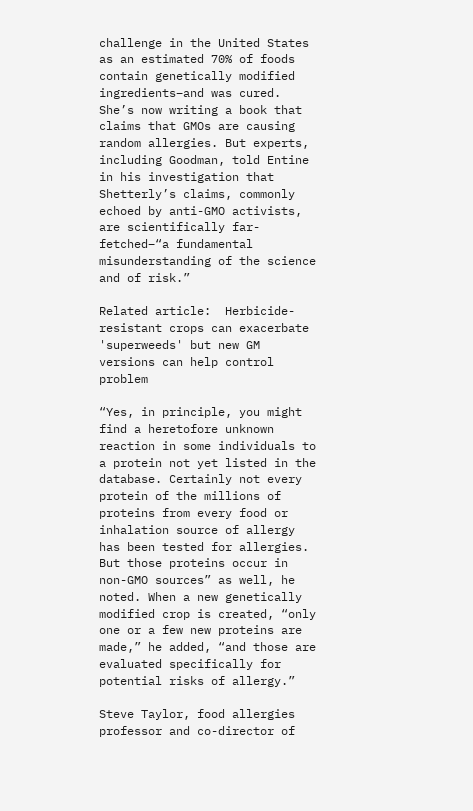challenge in the United States as an estimated 70% of foods contain genetically modified ingredients–and was cured. She’s now writing a book that claims that GMOs are causing random allergies. But experts, including Goodman, told Entine in his investigation that Shetterly’s claims, commonly echoed by anti-GMO activists, are scientifically far-fetched–“a fundamental misunderstanding of the science and of risk.”

Related article:  Herbicide-resistant crops can exacerbate 'superweeds' but new GM versions can help control problem

“Yes, in principle, you might find a heretofore unknown reaction in some individuals to a protein not yet listed in the database. Certainly not every protein of the millions of proteins from every food or inhalation source of allergy has been tested for allergies. But those proteins occur in non-GMO sources” as well, he noted. When a new genetically modified crop is created, “only one or a few new proteins are made,” he added, “and those are evaluated specifically for potential risks of allergy.”

Steve Taylor, food allergies professor and co-director of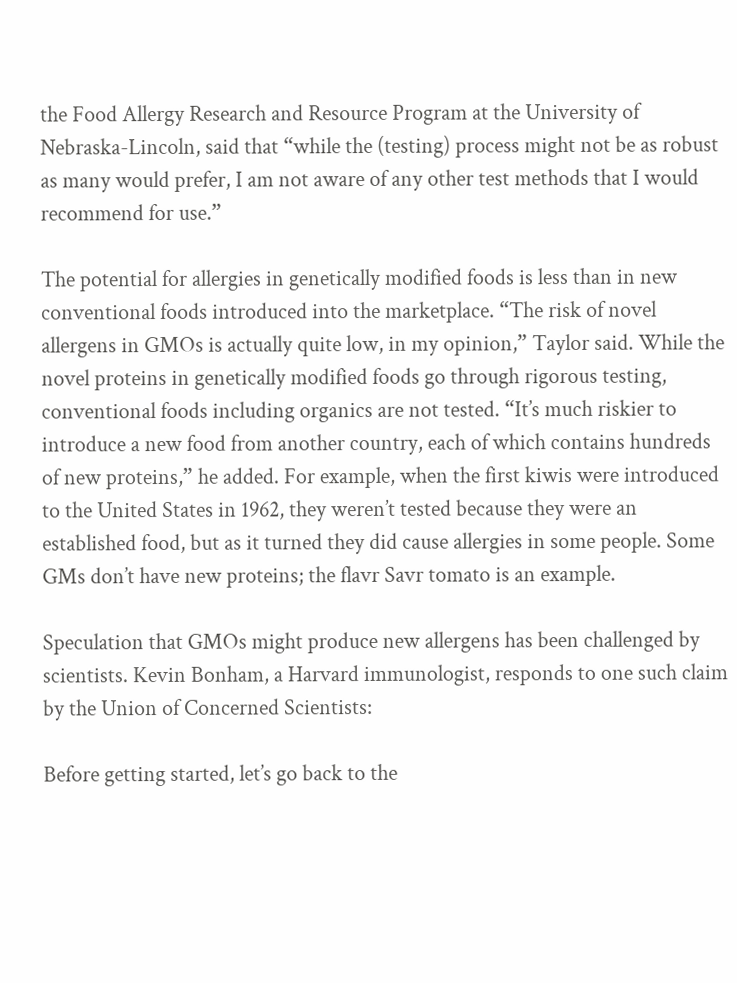the Food Allergy Research and Resource Program at the University of Nebraska-Lincoln, said that “while the (testing) process might not be as robust as many would prefer, I am not aware of any other test methods that I would recommend for use.”

The potential for allergies in genetically modified foods is less than in new conventional foods introduced into the marketplace. “The risk of novel allergens in GMOs is actually quite low, in my opinion,” Taylor said. While the novel proteins in genetically modified foods go through rigorous testing, conventional foods including organics are not tested. “It’s much riskier to introduce a new food from another country, each of which contains hundreds of new proteins,” he added. For example, when the first kiwis were introduced to the United States in 1962, they weren’t tested because they were an established food, but as it turned they did cause allergies in some people. Some GMs don’t have new proteins; the flavr Savr tomato is an example.

Speculation that GMOs might produce new allergens has been challenged by scientists. Kevin Bonham, a Harvard immunologist, responds to one such claim by the Union of Concerned Scientists:

Before getting started, let’s go back to the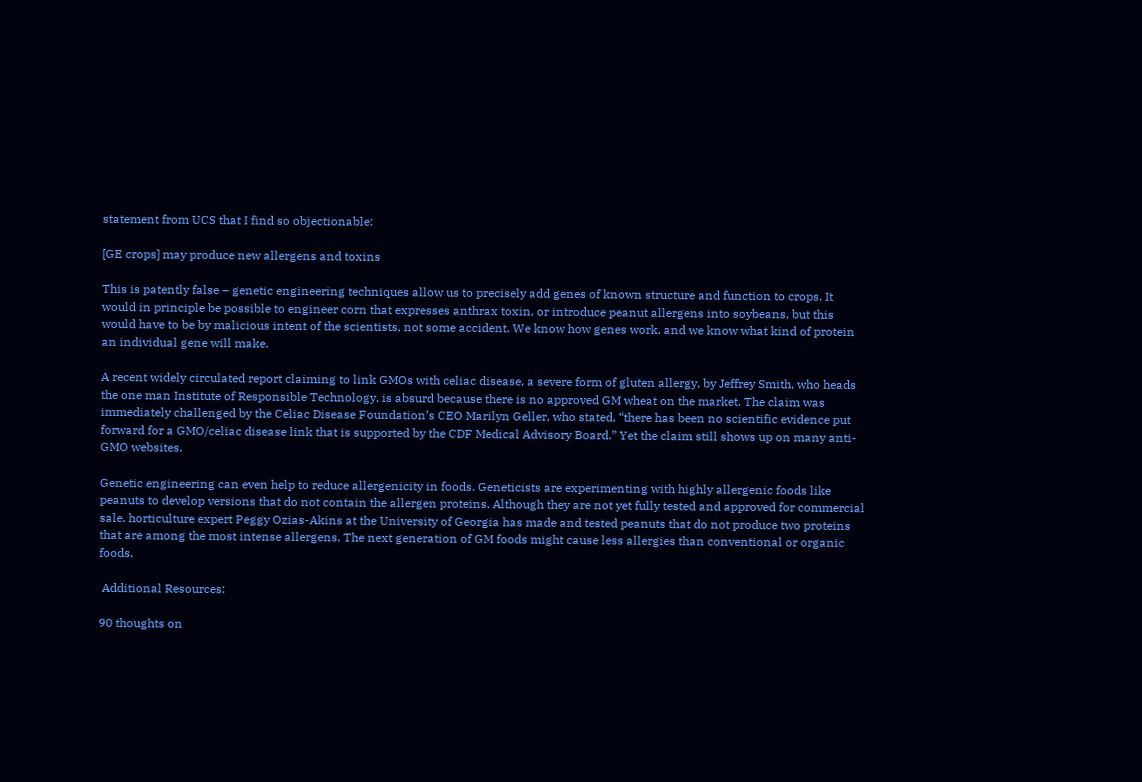statement from UCS that I find so objectionable:

[GE crops] may produce new allergens and toxins

This is patently false – genetic engineering techniques allow us to precisely add genes of known structure and function to crops. It would in principle be possible to engineer corn that expresses anthrax toxin, or introduce peanut allergens into soybeans, but this would have to be by malicious intent of the scientists, not some accident. We know how genes work, and we know what kind of protein an individual gene will make.

A recent widely circulated report claiming to link GMOs with celiac disease, a severe form of gluten allergy, by Jeffrey Smith, who heads the one man Institute of Responsible Technology, is absurd because there is no approved GM wheat on the market. The claim was immediately challenged by the Celiac Disease Foundation’s CEO Marilyn Geller, who stated, “there has been no scientific evidence put forward for a GMO/celiac disease link that is supported by the CDF Medical Advisory Board.” Yet the claim still shows up on many anti-GMO websites.

Genetic engineering can even help to reduce allergenicity in foods. Geneticists are experimenting with highly allergenic foods like peanuts to develop versions that do not contain the allergen proteins. Although they are not yet fully tested and approved for commercial sale. horticulture expert Peggy Ozias-Akins at the University of Georgia has made and tested peanuts that do not produce two proteins that are among the most intense allergens. The next generation of GM foods might cause less allergies than conventional or organic foods.

 Additional Resources:

90 thoughts on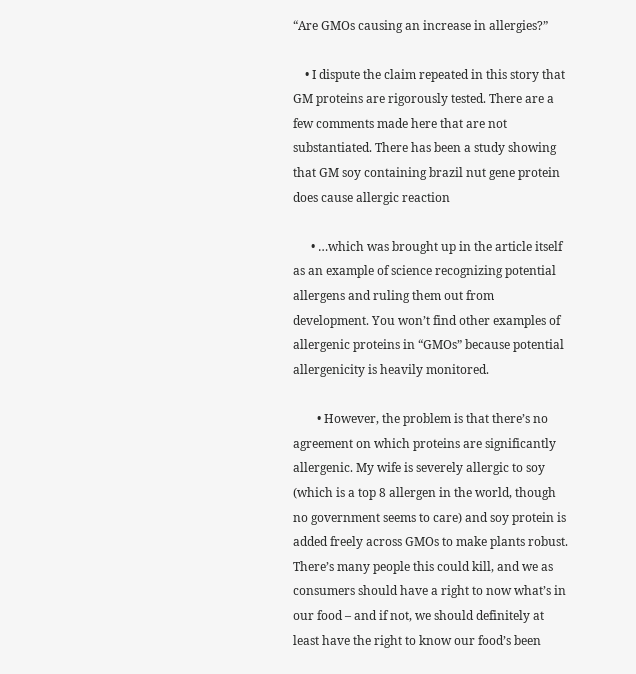“Are GMOs causing an increase in allergies?”

    • I dispute the claim repeated in this story that GM proteins are rigorously tested. There are a few comments made here that are not substantiated. There has been a study showing that GM soy containing brazil nut gene protein does cause allergic reaction

      • …which was brought up in the article itself as an example of science recognizing potential allergens and ruling them out from development. You won’t find other examples of allergenic proteins in “GMOs” because potential allergenicity is heavily monitored.

        • However, the problem is that there’s no agreement on which proteins are significantly allergenic. My wife is severely allergic to soy (which is a top 8 allergen in the world, though no government seems to care) and soy protein is added freely across GMOs to make plants robust. There’s many people this could kill, and we as consumers should have a right to now what’s in our food – and if not, we should definitely at least have the right to know our food’s been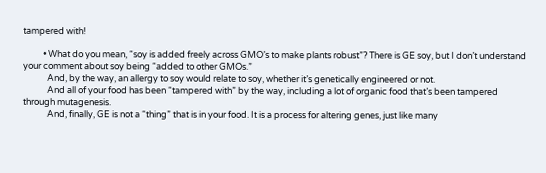tampered with!

          • What do you mean, “soy is added freely across GMO’s to make plants robust”? There is GE soy, but I don’t understand your comment about soy being “added to other GMOs.”
            And, by the way, an allergy to soy would relate to soy, whether it’s genetically engineered or not.
            And all of your food has been “tampered with” by the way, including a lot of organic food that’s been tampered through mutagenesis.
            And, finally, GE is not a “thing” that is in your food. It is a process for altering genes, just like many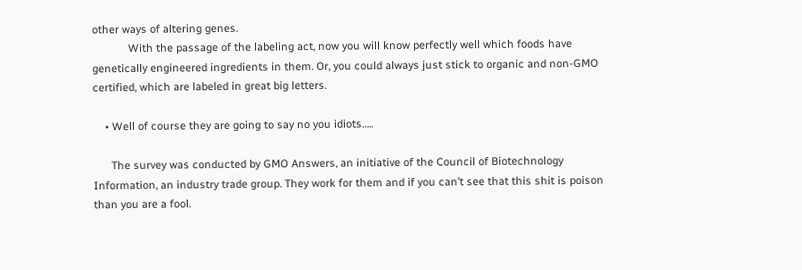other ways of altering genes.
            With the passage of the labeling act, now you will know perfectly well which foods have genetically engineered ingredients in them. Or, you could always just stick to organic and non-GMO certified, which are labeled in great big letters.

    • Well of course they are going to say no you idiots…..

      The survey was conducted by GMO Answers, an initiative of the Council of Biotechnology Information, an industry trade group. They work for them and if you can’t see that this shit is poison than you are a fool.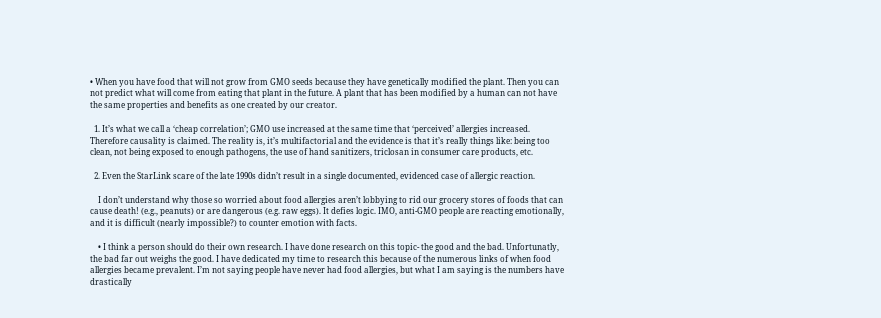• When you have food that will not grow from GMO seeds because they have genetically modified the plant. Then you can not predict what will come from eating that plant in the future. A plant that has been modified by a human can not have the same properties and benefits as one created by our creator.

  1. It’s what we call a ‘cheap correlation’; GMO use increased at the same time that ‘perceived’ allergies increased. Therefore causality is claimed. The reality is, it’s multifactorial and the evidence is that it’s really things like: being too clean, not being exposed to enough pathogens, the use of hand sanitizers, triclosan in consumer care products, etc.

  2. Even the StarLink scare of the late 1990s didn’t result in a single documented, evidenced case of allergic reaction.

    I don’t understand why those so worried about food allergies aren’t lobbying to rid our grocery stores of foods that can cause death! (e.g., peanuts) or are dangerous (e.g. raw eggs). It defies logic. IMO, anti-GMO people are reacting emotionally, and it is difficult (nearly impossible?) to counter emotion with facts.

    • I think a person should do their own research. I have done research on this topic- the good and the bad. Unfortunatly, the bad far out weighs the good. I have dedicated my time to research this because of the numerous links of when food allergies became prevalent. I’m not saying people have never had food allergies, but what I am saying is the numbers have drastically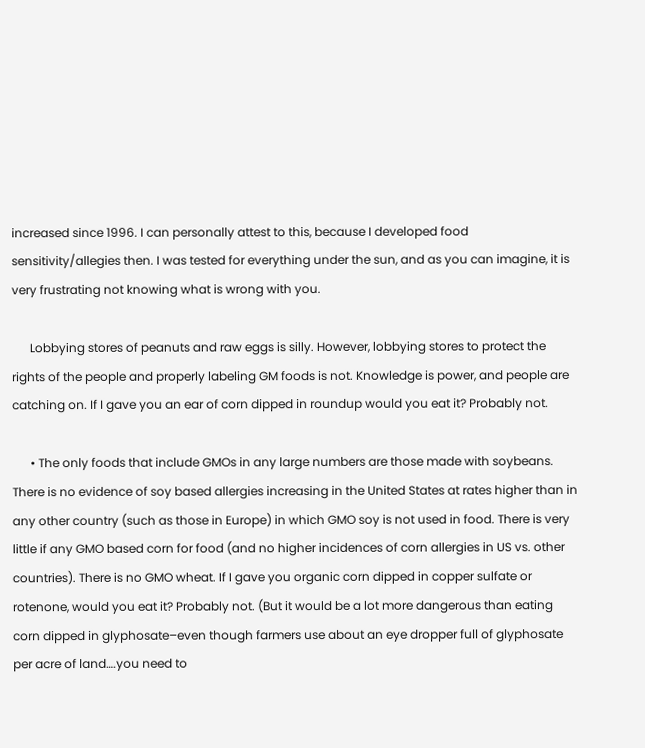increased since 1996. I can personally attest to this, because I developed food sensitivity/allegies then. I was tested for everything under the sun, and as you can imagine, it is very frustrating not knowing what is wrong with you.

      Lobbying stores of peanuts and raw eggs is silly. However, lobbying stores to protect the rights of the people and properly labeling GM foods is not. Knowledge is power, and people are catching on. If I gave you an ear of corn dipped in roundup would you eat it? Probably not.

      • The only foods that include GMOs in any large numbers are those made with soybeans. There is no evidence of soy based allergies increasing in the United States at rates higher than in any other country (such as those in Europe) in which GMO soy is not used in food. There is very little if any GMO based corn for food (and no higher incidences of corn allergies in US vs. other countries). There is no GMO wheat. If I gave you organic corn dipped in copper sulfate or rotenone, would you eat it? Probably not. (But it would be a lot more dangerous than eating corn dipped in glyphosate–even though farmers use about an eye dropper full of glyphosate per acre of land….you need to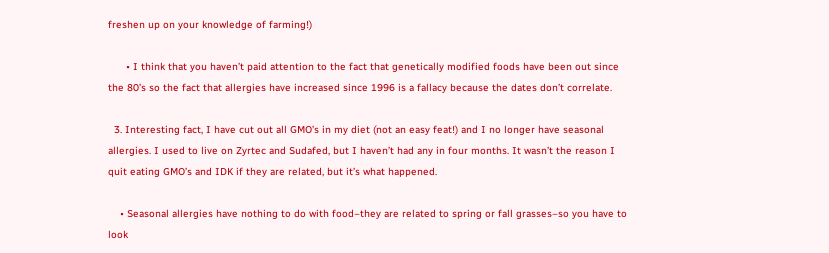freshen up on your knowledge of farming!)

      • I think that you haven’t paid attention to the fact that genetically modified foods have been out since the 80’s so the fact that allergies have increased since 1996 is a fallacy because the dates don’t correlate.

  3. Interesting fact, I have cut out all GMO’s in my diet (not an easy feat!) and I no longer have seasonal allergies. I used to live on Zyrtec and Sudafed, but I haven’t had any in four months. It wasn’t the reason I quit eating GMO’s and IDK if they are related, but it’s what happened.

    • Seasonal allergies have nothing to do with food–they are related to spring or fall grasses–so you have to look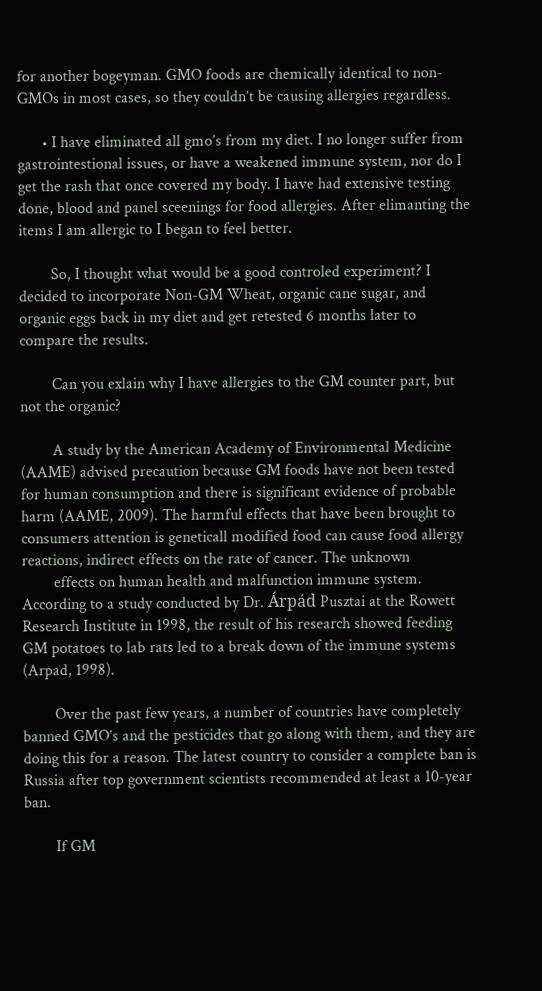for another bogeyman. GMO foods are chemically identical to non-GMOs in most cases, so they couldn’t be causing allergies regardless.

      • I have eliminated all gmo’s from my diet. I no longer suffer from gastrointestional issues, or have a weakened immune system, nor do I get the rash that once covered my body. I have had extensive testing done, blood and panel sceenings for food allergies. After elimanting the items I am allergic to I began to feel better.

        So, I thought what would be a good controled experiment? I decided to incorporate Non-GM Wheat, organic cane sugar, and organic eggs back in my diet and get retested 6 months later to compare the results.

        Can you exlain why I have allergies to the GM counter part, but not the organic?

        A study by the American Academy of Environmental Medicine (AAME) advised precaution because GM foods have not been tested for human consumption and there is significant evidence of probable harm (AAME, 2009). The harmful effects that have been brought to consumers attention is geneticall modified food can cause food allergy reactions, indirect effects on the rate of cancer. The unknown
        effects on human health and malfunction immune system. According to a study conducted by Dr. Árpád Pusztai at the Rowett Research Institute in 1998, the result of his research showed feeding GM potatoes to lab rats led to a break down of the immune systems (Arpad, 1998).

        Over the past few years, a number of countries have completely banned GMO’s and the pesticides that go along with them, and they are doing this for a reason. The latest country to consider a complete ban is Russia after top government scientists recommended at least a 10-year ban.

        If GM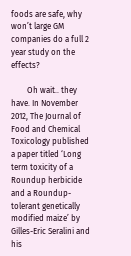foods are safe, why won’t large GM companies do a full 2 year study on the effects?

        Oh wait.. they have. In November 2012, The Journal of Food and Chemical Toxicology published a paper titled ‘Long term toxicity of a Roundup herbicide and a Roundup-tolerant genetically modified maize’ by Gilles-Eric Seralini and his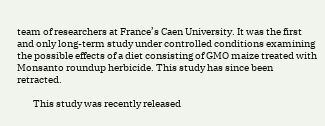team of researchers at France’s Caen University. It was the first and only long-term study under controlled conditions examining the possible effects of a diet consisting of GMO maize treated with Monsanto roundup herbicide. This study has since been retracted.

        This study was recently released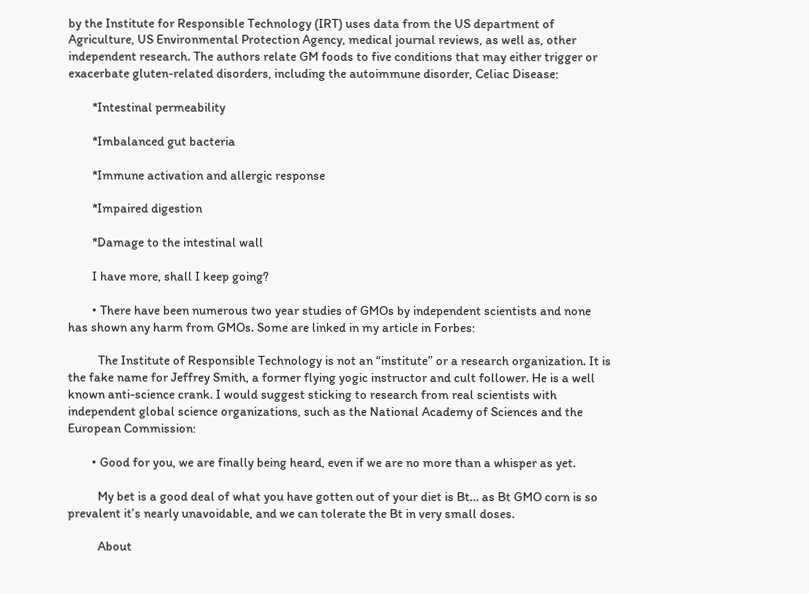by the Institute for Responsible Technology (IRT) uses data from the US department of Agriculture, US Environmental Protection Agency, medical journal reviews, as well as, other independent research. The authors relate GM foods to five conditions that may either trigger or exacerbate gluten-related disorders, including the autoimmune disorder, Celiac Disease:

        *Intestinal permeability

        *Imbalanced gut bacteria

        *Immune activation and allergic response

        *Impaired digestion

        *Damage to the intestinal wall

        I have more, shall I keep going?

        • There have been numerous two year studies of GMOs by independent scientists and none has shown any harm from GMOs. Some are linked in my article in Forbes:

          The Institute of Responsible Technology is not an “institute” or a research organization. It is the fake name for Jeffrey Smith, a former flying yogic instructor and cult follower. He is a well known anti-science crank. I would suggest sticking to research from real scientists with independent global science organizations, such as the National Academy of Sciences and the European Commission:

        • Good for you, we are finally being heard, even if we are no more than a whisper as yet.

          My bet is a good deal of what you have gotten out of your diet is Bt… as Bt GMO corn is so prevalent it’s nearly unavoidable, and we can tolerate the Bt in very small doses.

          About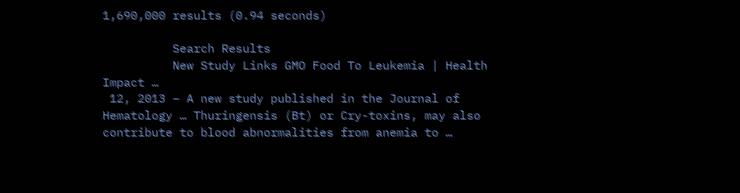1,690,000 results (0.94 seconds)

          Search Results
          New Study Links GMO Food To Leukemia | Health Impact …
 12, 2013 – A new study published in the Journal of Hematology … Thuringensis (Bt) or Cry-toxins, may also contribute to blood abnormalities from anemia to …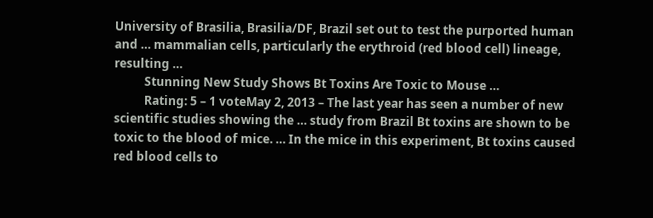University of Brasilia, Brasilia/DF, Brazil set out to test the purported human and … mammalian cells, particularly the erythroid (red blood cell) lineage, resulting …
          Stunning New Study Shows Bt Toxins Are Toxic to Mouse …
          Rating: 5 – 1 voteMay 2, 2013 – The last year has seen a number of new scientific studies showing the … study from Brazil Bt toxins are shown to be toxic to the blood of mice. … In the mice in this experiment, Bt toxins caused red blood cells to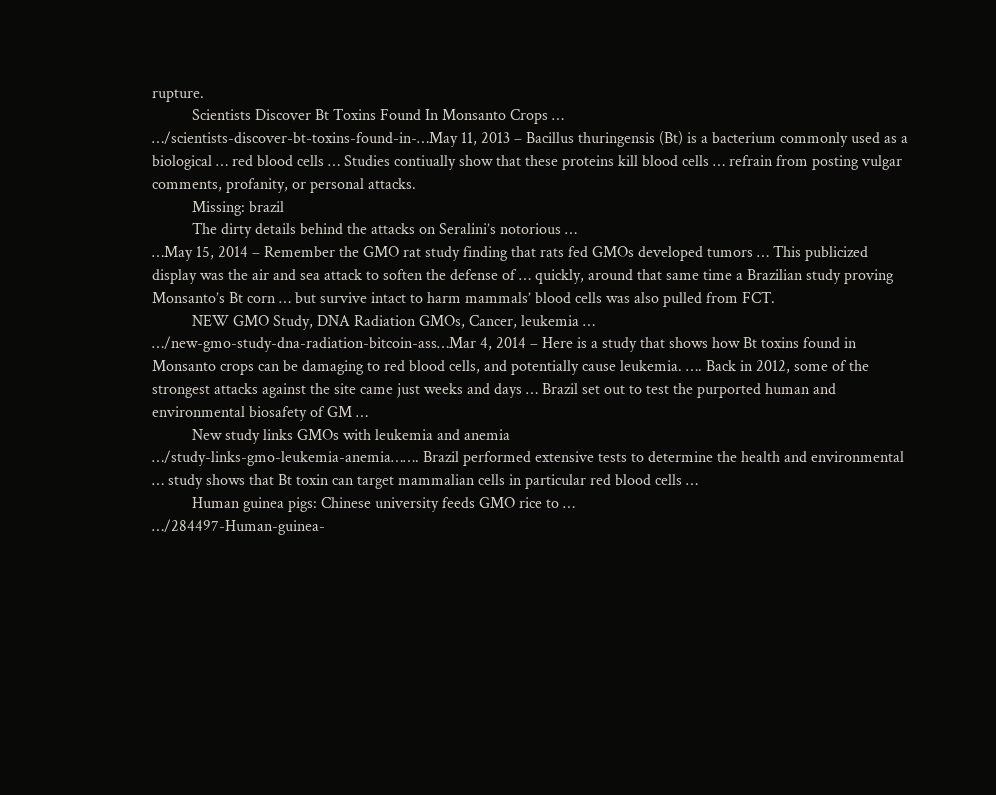rupture.
          Scientists Discover Bt Toxins Found In Monsanto Crops …
…/scientists-discover-bt-toxins-found-in-…May 11, 2013 – Bacillus thuringensis (Bt) is a bacterium commonly used as a biological … red blood cells … Studies contiually show that these proteins kill blood cells … refrain from posting vulgar comments, profanity, or personal attacks.
          Missing: brazil
          The dirty details behind the attacks on Seralini’s notorious …
…May 15, 2014 – Remember the GMO rat study finding that rats fed GMOs developed tumors … This publicized display was the air and sea attack to soften the defense of … quickly, around that same time a Brazilian study proving Monsanto’s Bt corn … but survive intact to harm mammals’ blood cells was also pulled from FCT.
          NEW GMO Study, DNA Radiation GMOs, Cancer, leukemia …
…/new-gmo-study-dna-radiation-bitcoin-ass…Mar 4, 2014 – Here is a study that shows how Bt toxins found in Monsanto crops can be damaging to red blood cells, and potentially cause leukemia. …. Back in 2012, some of the strongest attacks against the site came just weeks and days … Brazil set out to test the purported human and environmental biosafety of GM …
          New study links GMOs with leukemia and anemia
…/study-links-gmo-leukemia-anemia……. Brazil performed extensive tests to determine the health and environmental … study shows that Bt toxin can target mammalian cells in particular red blood cells …
          Human guinea pigs: Chinese university feeds GMO rice to …
…/284497-Human-guinea-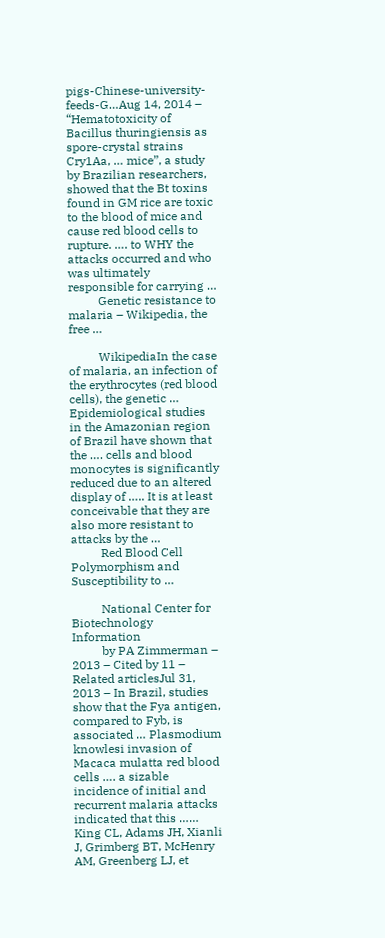pigs-Chinese-university-feeds-G…Aug 14, 2014 – “Hematotoxicity of Bacillus thuringiensis as spore-crystal strains Cry1Aa, … mice”, a study by Brazilian researchers, showed that the Bt toxins found in GM rice are toxic to the blood of mice and cause red blood cells to rupture. …. to WHY the attacks occurred and who was ultimately responsible for carrying …
          Genetic resistance to malaria – Wikipedia, the free …

          WikipediaIn the case of malaria, an infection of the erythrocytes (red blood cells), the genetic … Epidemiological studies in the Amazonian region of Brazil have shown that the …. cells and blood monocytes is significantly reduced due to an altered display of ….. It is at least conceivable that they are also more resistant to attacks by the …
          Red Blood Cell Polymorphism and Susceptibility to …

          National Center for Biotechnology Information
          by PA Zimmerman – 2013 – Cited by 11 – Related articlesJul 31, 2013 – In Brazil, studies show that the Fya antigen, compared to Fyb, is associated … Plasmodium knowlesi invasion of Macaca mulatta red blood cells …. a sizable incidence of initial and recurrent malaria attacks indicated that this …… King CL, Adams JH, Xianli J, Grimberg BT, McHenry AM, Greenberg LJ, et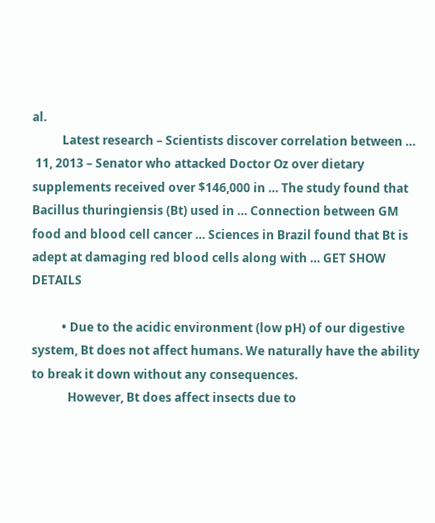al.
          Latest research – Scientists discover correlation between …
 11, 2013 – Senator who attacked Doctor Oz over dietary supplements received over $146,000 in … The study found that Bacillus thuringiensis (Bt) used in … Connection between GM food and blood cell cancer … Sciences in Brazil found that Bt is adept at damaging red blood cells along with … GET SHOW DETAILS

          • Due to the acidic environment (low pH) of our digestive system, Bt does not affect humans. We naturally have the ability to break it down without any consequences.
            However, Bt does affect insects due to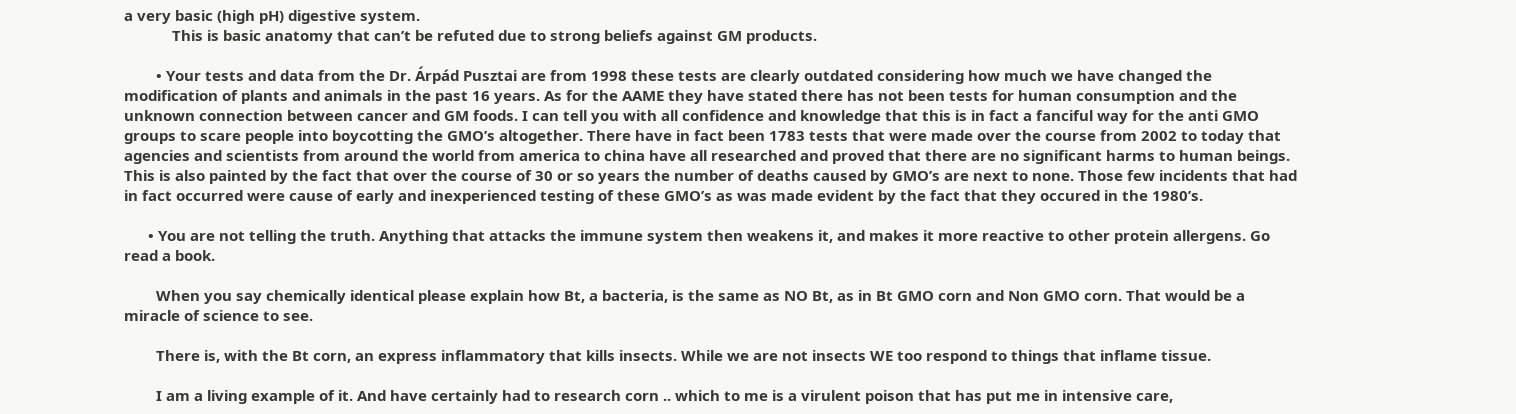a very basic (high pH) digestive system.
            This is basic anatomy that can’t be refuted due to strong beliefs against GM products.

        • Your tests and data from the Dr. Árpád Pusztai are from 1998 these tests are clearly outdated considering how much we have changed the modification of plants and animals in the past 16 years. As for the AAME they have stated there has not been tests for human consumption and the unknown connection between cancer and GM foods. I can tell you with all confidence and knowledge that this is in fact a fanciful way for the anti GMO groups to scare people into boycotting the GMO’s altogether. There have in fact been 1783 tests that were made over the course from 2002 to today that agencies and scientists from around the world from america to china have all researched and proved that there are no significant harms to human beings. This is also painted by the fact that over the course of 30 or so years the number of deaths caused by GMO’s are next to none. Those few incidents that had in fact occurred were cause of early and inexperienced testing of these GMO’s as was made evident by the fact that they occured in the 1980’s.

      • You are not telling the truth. Anything that attacks the immune system then weakens it, and makes it more reactive to other protein allergens. Go read a book.

        When you say chemically identical please explain how Bt, a bacteria, is the same as NO Bt, as in Bt GMO corn and Non GMO corn. That would be a miracle of science to see.

        There is, with the Bt corn, an express inflammatory that kills insects. While we are not insects WE too respond to things that inflame tissue.

        I am a living example of it. And have certainly had to research corn .. which to me is a virulent poison that has put me in intensive care,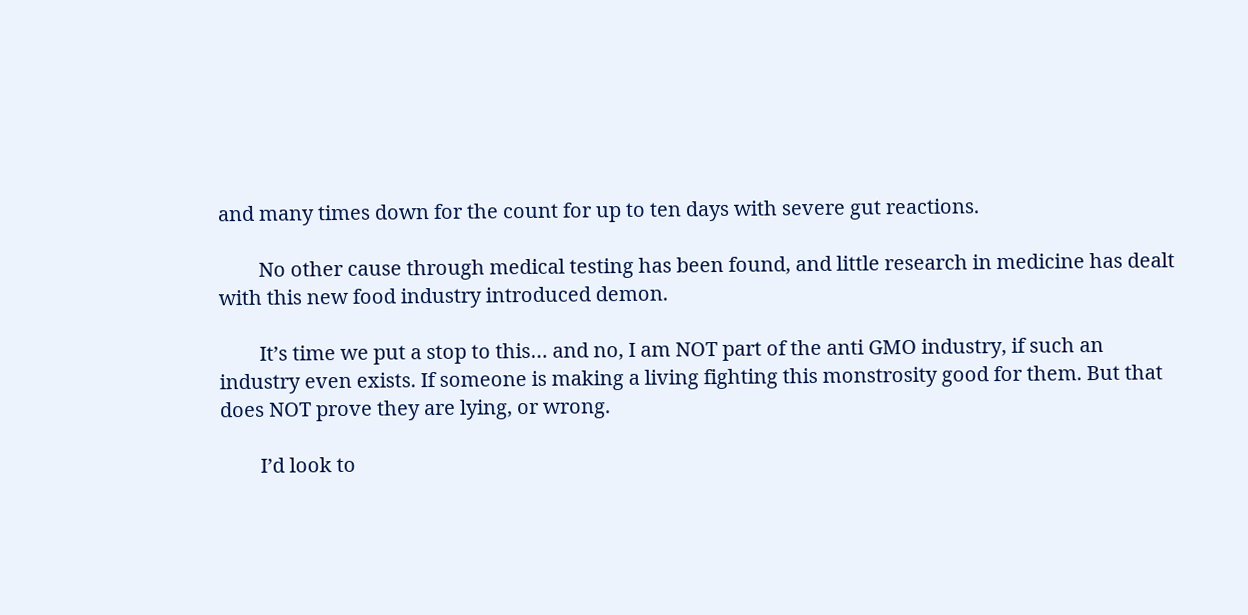and many times down for the count for up to ten days with severe gut reactions.

        No other cause through medical testing has been found, and little research in medicine has dealt with this new food industry introduced demon.

        It’s time we put a stop to this… and no, I am NOT part of the anti GMO industry, if such an industry even exists. If someone is making a living fighting this monstrosity good for them. But that does NOT prove they are lying, or wrong.

        I’d look to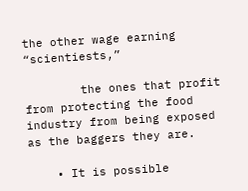the other wage earning “scientiests,”

        the ones that profit from protecting the food industry from being exposed as the baggers they are.

    • It is possible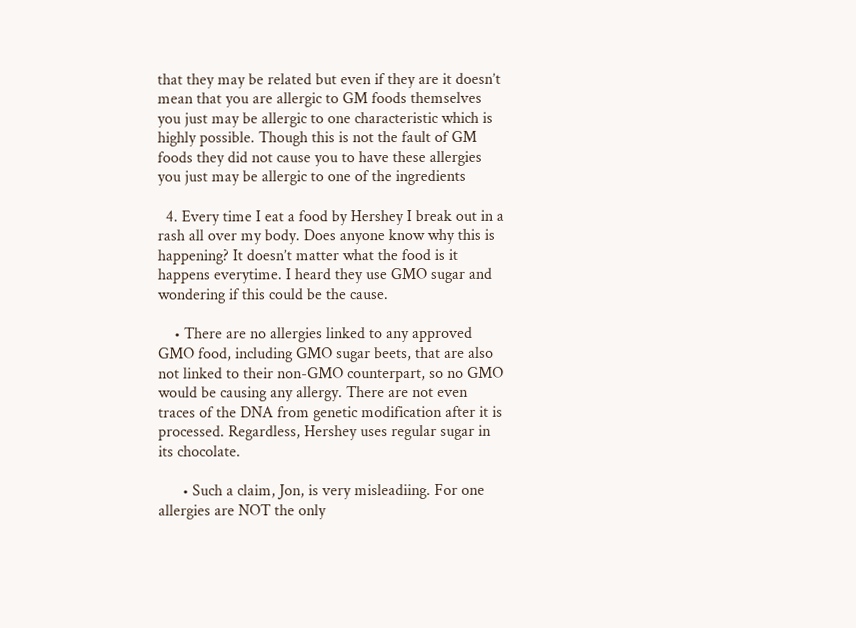that they may be related but even if they are it doesn’t mean that you are allergic to GM foods themselves you just may be allergic to one characteristic which is highly possible. Though this is not the fault of GM foods they did not cause you to have these allergies you just may be allergic to one of the ingredients

  4. Every time I eat a food by Hershey I break out in a rash all over my body. Does anyone know why this is happening? It doesn’t matter what the food is it happens everytime. I heard they use GMO sugar and wondering if this could be the cause.

    • There are no allergies linked to any approved GMO food, including GMO sugar beets, that are also not linked to their non-GMO counterpart, so no GMO would be causing any allergy. There are not even traces of the DNA from genetic modification after it is processed. Regardless, Hershey uses regular sugar in its chocolate.

      • Such a claim, Jon, is very misleadiing. For one allergies are NOT the only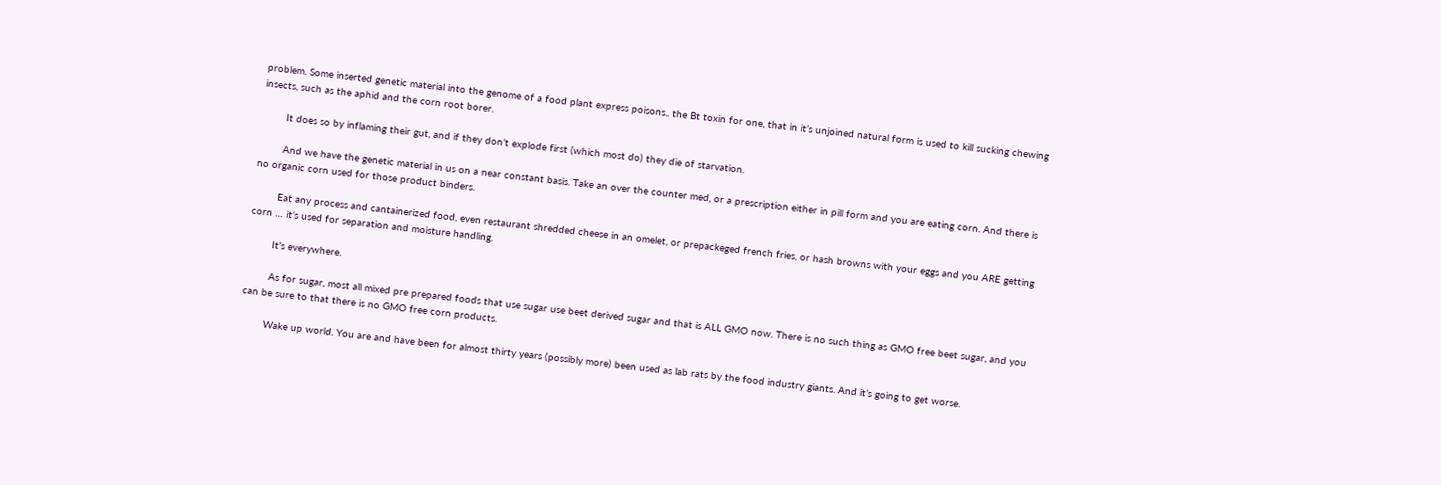problem. Some inserted genetic material into the genome of a food plant express poisons.. the Bt toxin for one, that in it’s unjoined natural form is used to kill sucking chewing insects, such as the aphid and the corn root borer.

        It does so by inflaming their gut, and if they don’t explode first (which most do) they die of starvation.

        And we have the genetic material in us on a near constant basis. Take an over the counter med, or a prescription either in pill form and you are eating corn. And there is no organic corn used for those product binders.

        Eat any process and cantainerized food, even restaurant shredded cheese in an omelet, or prepackeged french fries, or hash browns with your eggs and you ARE getting corn … it’s used for separation and moisture handling.

        It’s everywhere.

        As for sugar, most all mixed pre prepared foods that use sugar use beet derived sugar and that is ALL GMO now. There is no such thing as GMO free beet sugar, and you can be sure to that there is no GMO free corn products.

        Wake up world. You are and have been for almost thirty years (possibly more) been used as lab rats by the food industry giants. And it’s going to get worse.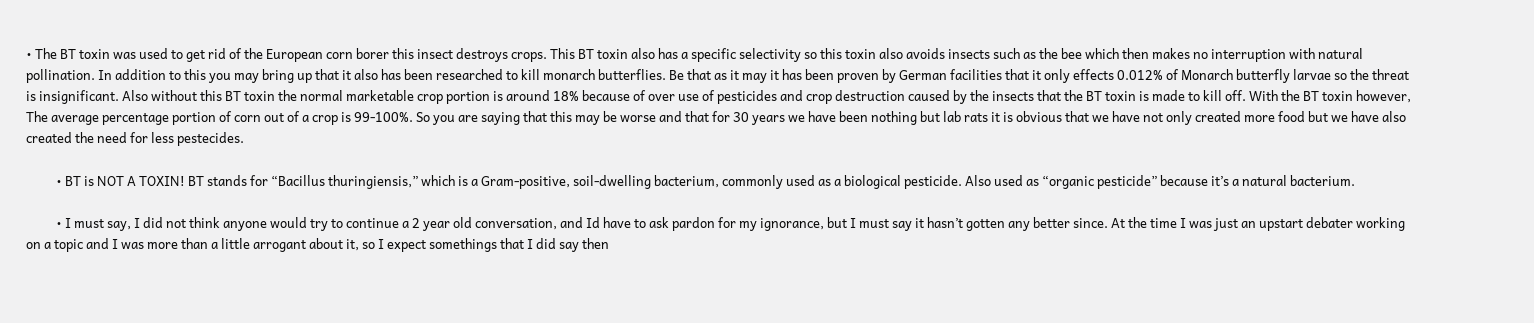• The BT toxin was used to get rid of the European corn borer this insect destroys crops. This BT toxin also has a specific selectivity so this toxin also avoids insects such as the bee which then makes no interruption with natural pollination. In addition to this you may bring up that it also has been researched to kill monarch butterflies. Be that as it may it has been proven by German facilities that it only effects 0.012% of Monarch butterfly larvae so the threat is insignificant. Also without this BT toxin the normal marketable crop portion is around 18% because of over use of pesticides and crop destruction caused by the insects that the BT toxin is made to kill off. With the BT toxin however, The average percentage portion of corn out of a crop is 99-100%. So you are saying that this may be worse and that for 30 years we have been nothing but lab rats it is obvious that we have not only created more food but we have also created the need for less pestecides.

          • BT is NOT A TOXIN! BT stands for “Bacillus thuringiensis,” which is a Gram-positive, soil-dwelling bacterium, commonly used as a biological pesticide. Also used as “organic pesticide” because it’s a natural bacterium.

          • I must say, I did not think anyone would try to continue a 2 year old conversation, and Id have to ask pardon for my ignorance, but I must say it hasn’t gotten any better since. At the time I was just an upstart debater working on a topic and I was more than a little arrogant about it, so I expect somethings that I did say then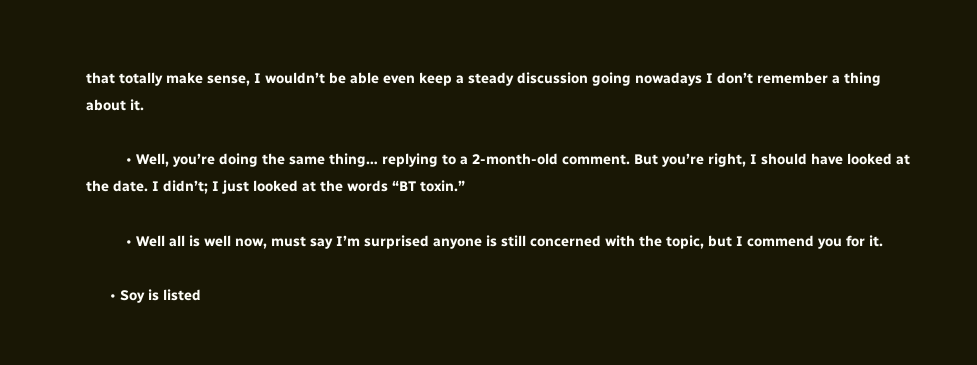that totally make sense, I wouldn’t be able even keep a steady discussion going nowadays I don’t remember a thing about it.

          • Well, you’re doing the same thing… replying to a 2-month-old comment. But you’re right, I should have looked at the date. I didn’t; I just looked at the words “BT toxin.”

          • Well all is well now, must say I’m surprised anyone is still concerned with the topic, but I commend you for it.

      • Soy is listed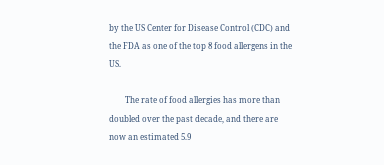by the US Center for Disease Control (CDC) and the FDA as one of the top 8 food allergens in the US.

        The rate of food allergies has more than doubled over the past decade, and there are now an estimated 5.9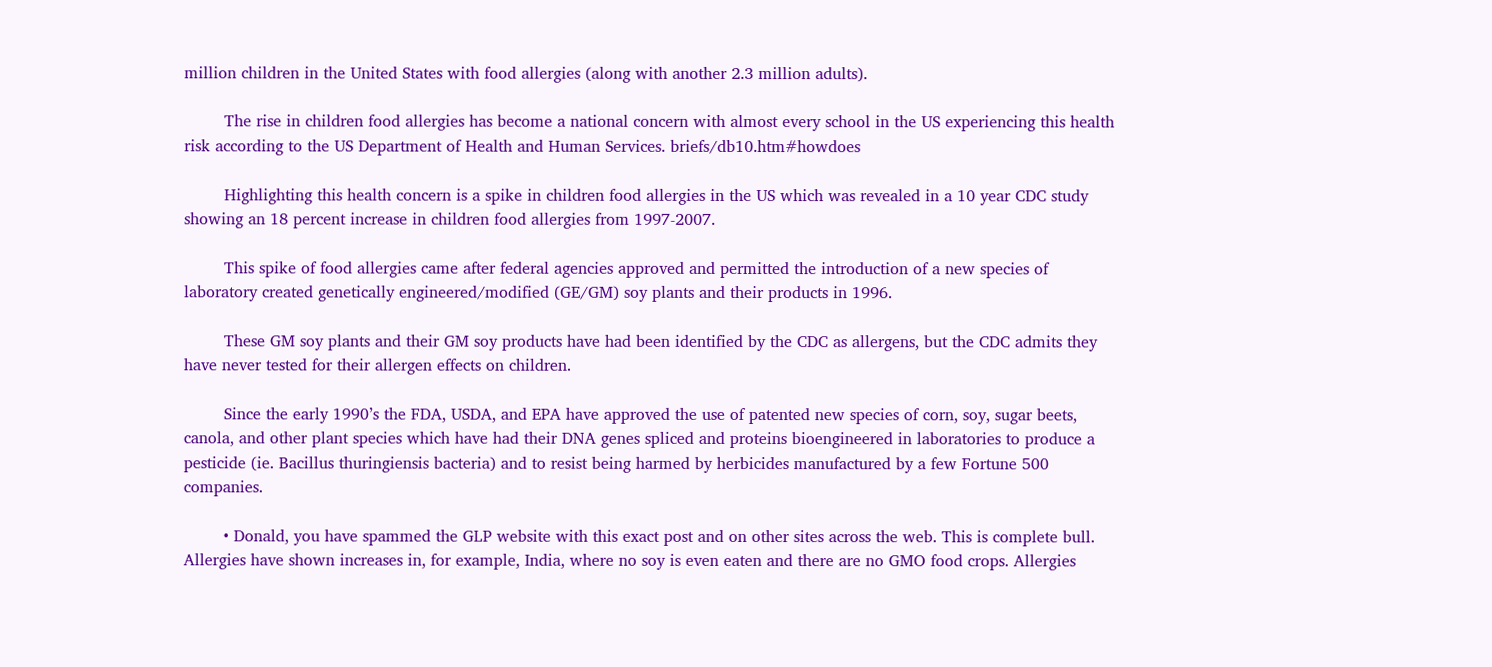million children in the United States with food allergies (along with another 2.3 million adults).

        The rise in children food allergies has become a national concern with almost every school in the US experiencing this health risk according to the US Department of Health and Human Services. briefs/db10.htm#howdoes

        Highlighting this health concern is a spike in children food allergies in the US which was revealed in a 10 year CDC study showing an 18 percent increase in children food allergies from 1997-2007.

        This spike of food allergies came after federal agencies approved and permitted the introduction of a new species of laboratory created genetically engineered/modified (GE/GM) soy plants and their products in 1996.

        These GM soy plants and their GM soy products have had been identified by the CDC as allergens, but the CDC admits they have never tested for their allergen effects on children.

        Since the early 1990’s the FDA, USDA, and EPA have approved the use of patented new species of corn, soy, sugar beets, canola, and other plant species which have had their DNA genes spliced and proteins bioengineered in laboratories to produce a pesticide (ie. Bacillus thuringiensis bacteria) and to resist being harmed by herbicides manufactured by a few Fortune 500 companies.

        • Donald, you have spammed the GLP website with this exact post and on other sites across the web. This is complete bull. Allergies have shown increases in, for example, India, where no soy is even eaten and there are no GMO food crops. Allergies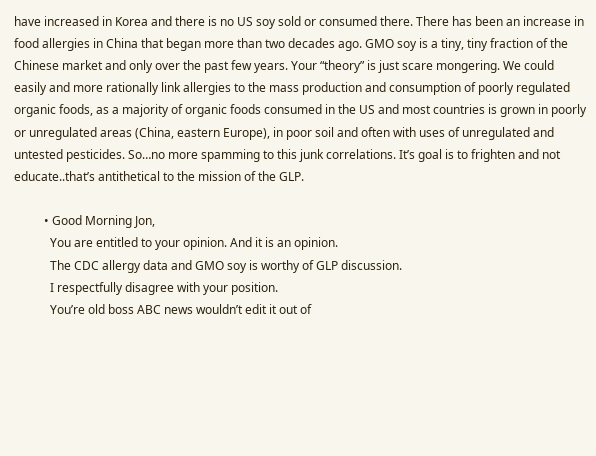have increased in Korea and there is no US soy sold or consumed there. There has been an increase in food allergies in China that began more than two decades ago. GMO soy is a tiny, tiny fraction of the Chinese market and only over the past few years. Your “theory” is just scare mongering. We could easily and more rationally link allergies to the mass production and consumption of poorly regulated organic foods, as a majority of organic foods consumed in the US and most countries is grown in poorly or unregulated areas (China, eastern Europe), in poor soil and often with uses of unregulated and untested pesticides. So…no more spamming to this junk correlations. It’s goal is to frighten and not educate..that’s antithetical to the mission of the GLP.

          • Good Morning Jon,
            You are entitled to your opinion. And it is an opinion.
            The CDC allergy data and GMO soy is worthy of GLP discussion.
            I respectfully disagree with your position.
            You’re old boss ABC news wouldn’t edit it out of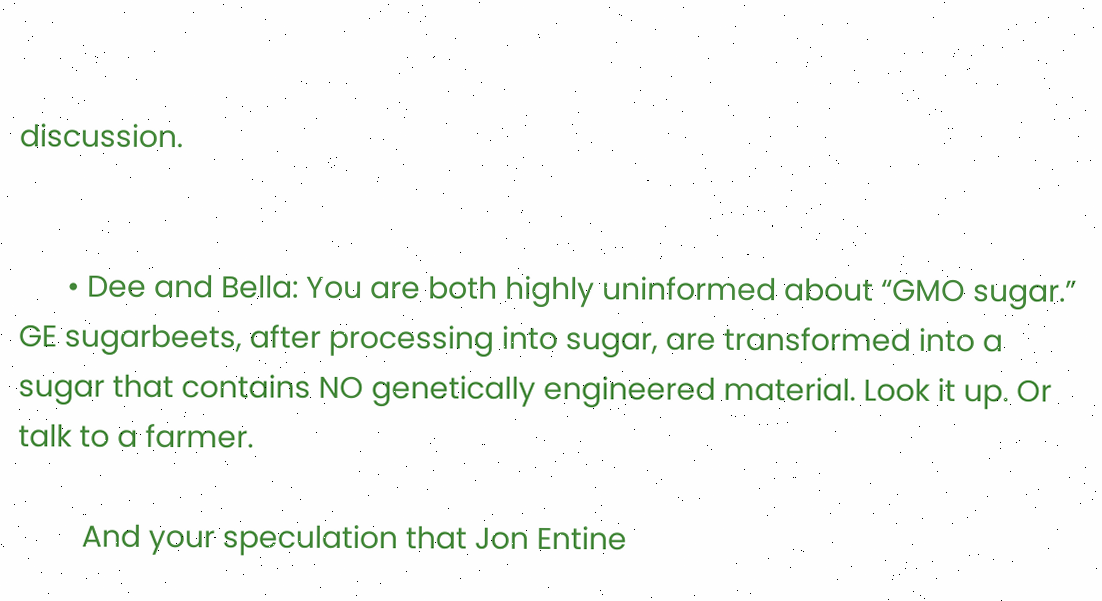discussion.


      • Dee and Bella: You are both highly uninformed about “GMO sugar.” GE sugarbeets, after processing into sugar, are transformed into a sugar that contains NO genetically engineered material. Look it up. Or talk to a farmer.

        And your speculation that Jon Entine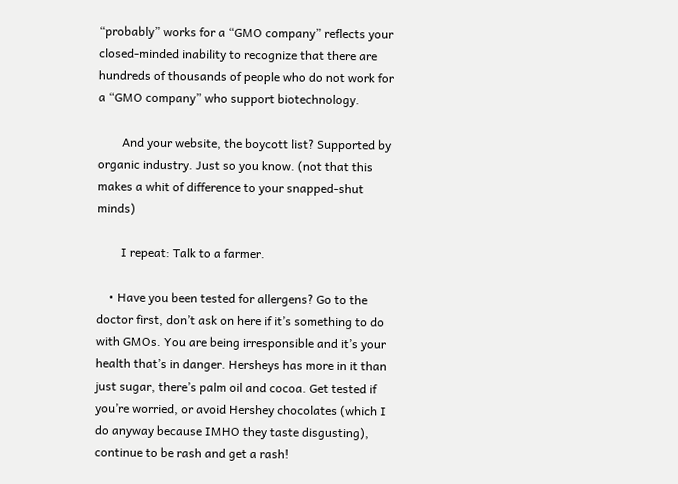“probably” works for a “GMO company” reflects your closed-minded inability to recognize that there are hundreds of thousands of people who do not work for a “GMO company” who support biotechnology.

        And your website, the boycott list? Supported by organic industry. Just so you know. (not that this makes a whit of difference to your snapped-shut minds)

        I repeat: Talk to a farmer.

    • Have you been tested for allergens? Go to the doctor first, don’t ask on here if it’s something to do with GMOs. You are being irresponsible and it’s your health that’s in danger. Hersheys has more in it than just sugar, there’s palm oil and cocoa. Get tested if you’re worried, or avoid Hershey chocolates (which I do anyway because IMHO they taste disgusting), continue to be rash and get a rash!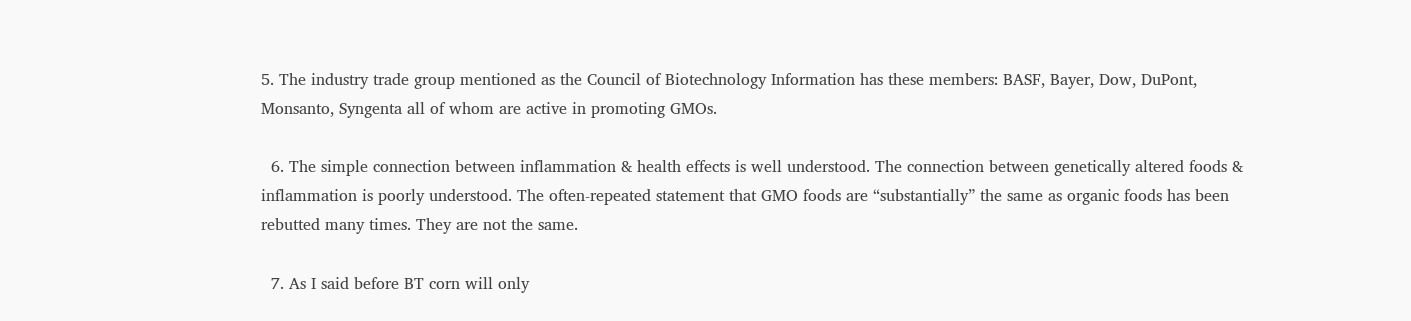5. The industry trade group mentioned as the Council of Biotechnology Information has these members: BASF, Bayer, Dow, DuPont, Monsanto, Syngenta all of whom are active in promoting GMOs.

  6. The simple connection between inflammation & health effects is well understood. The connection between genetically altered foods & inflammation is poorly understood. The often-repeated statement that GMO foods are “substantially” the same as organic foods has been rebutted many times. They are not the same.

  7. As I said before BT corn will only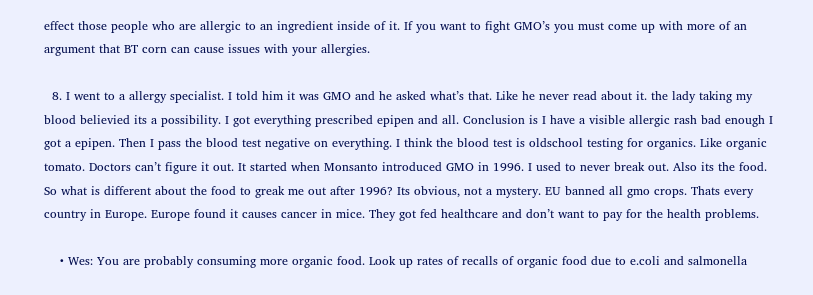effect those people who are allergic to an ingredient inside of it. If you want to fight GMO’s you must come up with more of an argument that BT corn can cause issues with your allergies.

  8. I went to a allergy specialist. I told him it was GMO and he asked what’s that. Like he never read about it. the lady taking my blood believied its a possibility. I got everything prescribed epipen and all. Conclusion is I have a visible allergic rash bad enough I got a epipen. Then I pass the blood test negative on everything. I think the blood test is oldschool testing for organics. Like organic tomato. Doctors can’t figure it out. It started when Monsanto introduced GMO in 1996. I used to never break out. Also its the food. So what is different about the food to greak me out after 1996? Its obvious, not a mystery. EU banned all gmo crops. Thats every country in Europe. Europe found it causes cancer in mice. They got fed healthcare and don’t want to pay for the health problems.

    • Wes: You are probably consuming more organic food. Look up rates of recalls of organic food due to e.coli and salmonella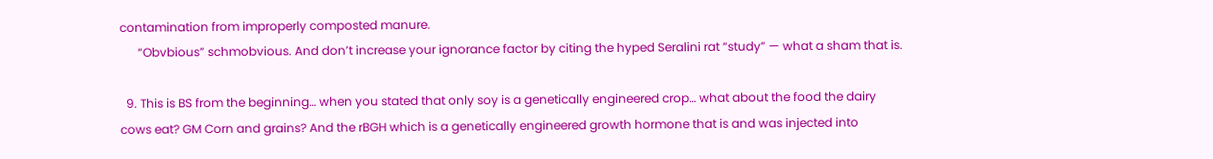contamination from improperly composted manure.
      “Obvbious” schmobvious. And don’t increase your ignorance factor by citing the hyped Seralini rat “study” — what a sham that is.

  9. This is BS from the beginning… when you stated that only soy is a genetically engineered crop… what about the food the dairy cows eat? GM Corn and grains? And the rBGH which is a genetically engineered growth hormone that is and was injected into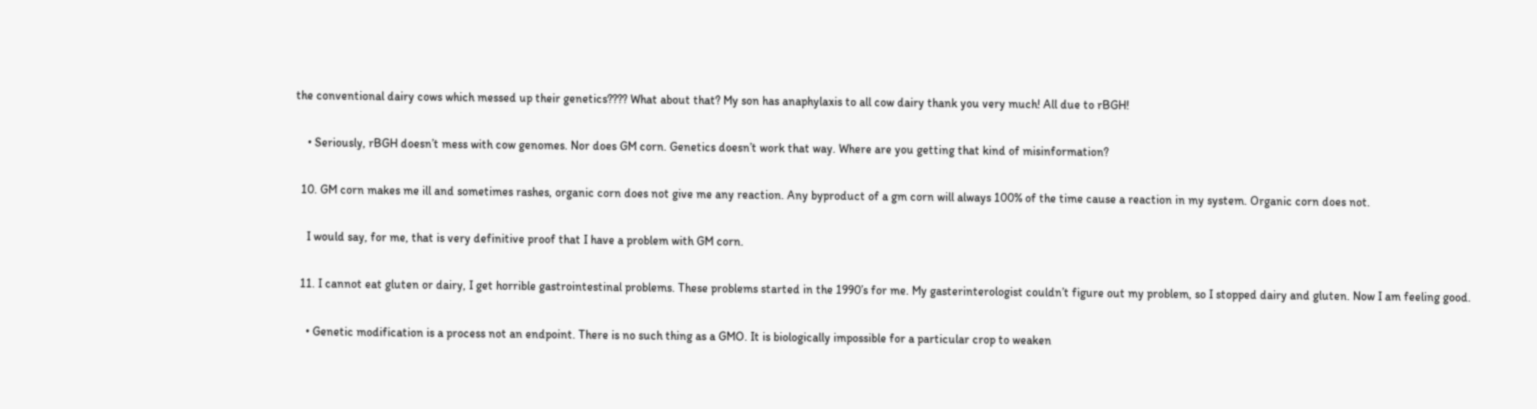the conventional dairy cows which messed up their genetics???? What about that? My son has anaphylaxis to all cow dairy thank you very much! All due to rBGH!

    • Seriously, rBGH doesn’t mess with cow genomes. Nor does GM corn. Genetics doesn’t work that way. Where are you getting that kind of misinformation?

  10. GM corn makes me ill and sometimes rashes, organic corn does not give me any reaction. Any byproduct of a gm corn will always 100% of the time cause a reaction in my system. Organic corn does not.

    I would say, for me, that is very definitive proof that I have a problem with GM corn.

  11. I cannot eat gluten or dairy, I get horrible gastrointestinal problems. These problems started in the 1990’s for me. My gasterinterologist couldn’t figure out my problem, so I stopped dairy and gluten. Now I am feeling good.

    • Genetic modification is a process not an endpoint. There is no such thing as a GMO. It is biologically impossible for a particular crop to weaken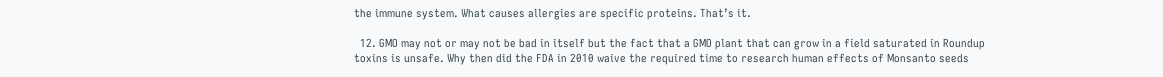the immune system. What causes allergies are specific proteins. That’s it.

  12. GMO may not or may not be bad in itself but the fact that a GMO plant that can grow in a field saturated in Roundup toxins is unsafe. Why then did the FDA in 2010 waive the required time to research human effects of Monsanto seeds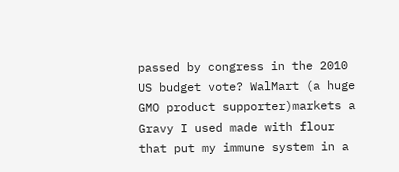passed by congress in the 2010 US budget vote? WalMart (a huge GMO product supporter)markets a Gravy I used made with flour that put my immune system in a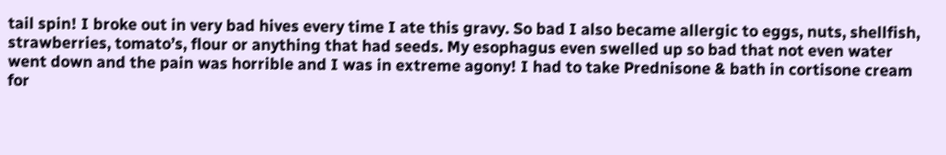tail spin! I broke out in very bad hives every time I ate this gravy. So bad I also became allergic to eggs, nuts, shellfish, strawberries, tomato’s, flour or anything that had seeds. My esophagus even swelled up so bad that not even water went down and the pain was horrible and I was in extreme agony! I had to take Prednisone & bath in cortisone cream for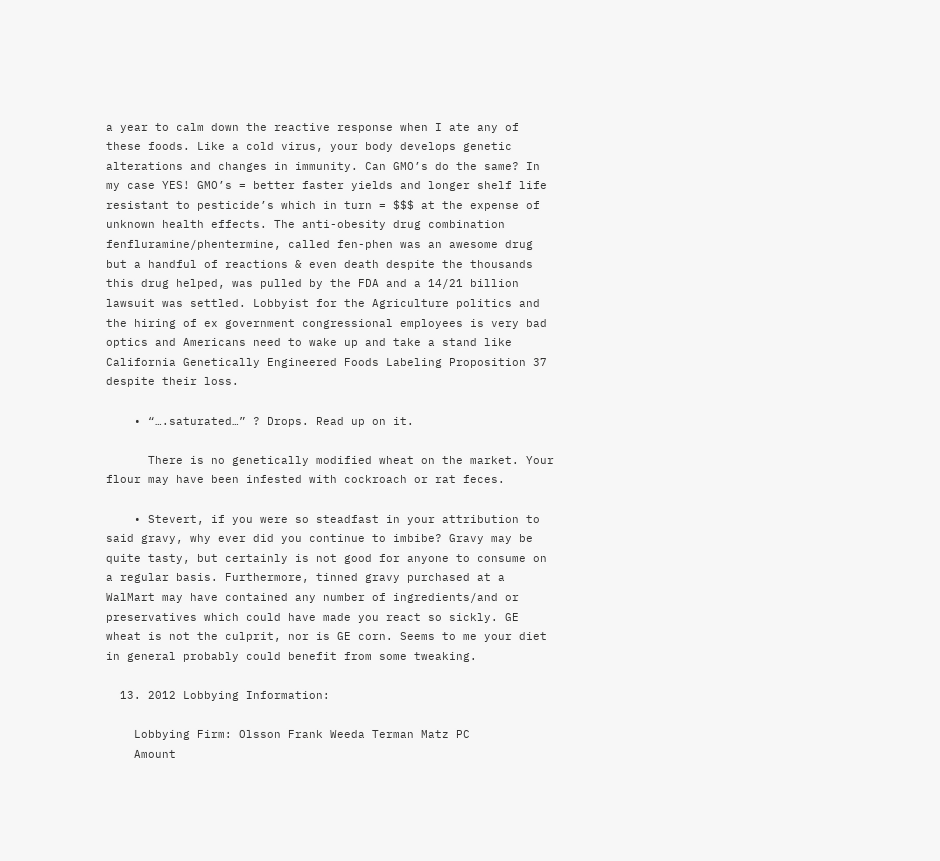a year to calm down the reactive response when I ate any of these foods. Like a cold virus, your body develops genetic alterations and changes in immunity. Can GMO’s do the same? In my case YES! GMO’s = better faster yields and longer shelf life resistant to pesticide’s which in turn = $$$ at the expense of unknown health effects. The anti-obesity drug combination fenfluramine/phentermine, called fen-phen was an awesome drug but a handful of reactions & even death despite the thousands this drug helped, was pulled by the FDA and a 14/21 billion lawsuit was settled. Lobbyist for the Agriculture politics and the hiring of ex government congressional employees is very bad optics and Americans need to wake up and take a stand like California Genetically Engineered Foods Labeling Proposition 37 despite their loss.

    • “….saturated…” ? Drops. Read up on it.

      There is no genetically modified wheat on the market. Your flour may have been infested with cockroach or rat feces.

    • Stevert, if you were so steadfast in your attribution to said gravy, why ever did you continue to imbibe? Gravy may be quite tasty, but certainly is not good for anyone to consume on a regular basis. Furthermore, tinned gravy purchased at a WalMart may have contained any number of ingredients/and or preservatives which could have made you react so sickly. GE wheat is not the culprit, nor is GE corn. Seems to me your diet in general probably could benefit from some tweaking.

  13. 2012 Lobbying Information:

    Lobbying Firm: Olsson Frank Weeda Terman Matz PC
    Amount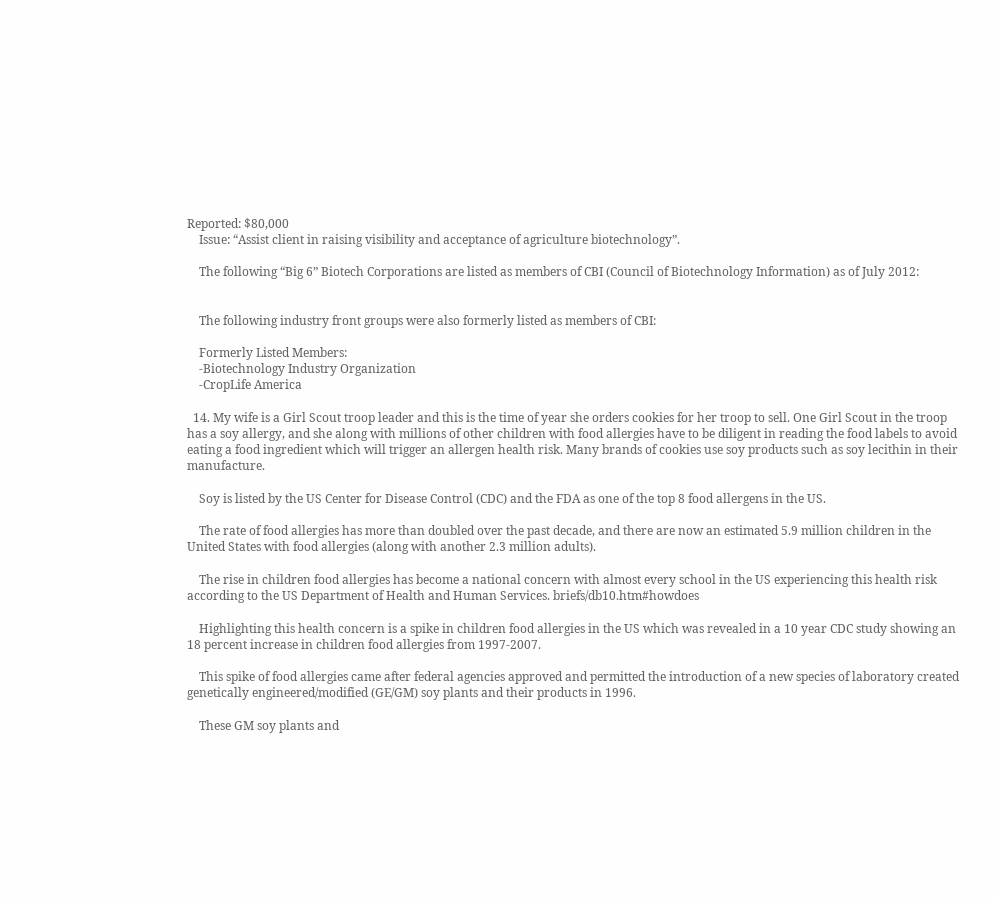Reported: $80,000
    Issue: “Assist client in raising visibility and acceptance of agriculture biotechnology”.

    The following “Big 6” Biotech Corporations are listed as members of CBI (Council of Biotechnology Information) as of July 2012:


    The following industry front groups were also formerly listed as members of CBI:

    Formerly Listed Members:
    -Biotechnology Industry Organization
    -CropLife America

  14. My wife is a Girl Scout troop leader and this is the time of year she orders cookies for her troop to sell. One Girl Scout in the troop has a soy allergy, and she along with millions of other children with food allergies have to be diligent in reading the food labels to avoid eating a food ingredient which will trigger an allergen health risk. Many brands of cookies use soy products such as soy lecithin in their manufacture.

    Soy is listed by the US Center for Disease Control (CDC) and the FDA as one of the top 8 food allergens in the US.

    The rate of food allergies has more than doubled over the past decade, and there are now an estimated 5.9 million children in the United States with food allergies (along with another 2.3 million adults).

    The rise in children food allergies has become a national concern with almost every school in the US experiencing this health risk according to the US Department of Health and Human Services. briefs/db10.htm#howdoes

    Highlighting this health concern is a spike in children food allergies in the US which was revealed in a 10 year CDC study showing an 18 percent increase in children food allergies from 1997-2007.

    This spike of food allergies came after federal agencies approved and permitted the introduction of a new species of laboratory created genetically engineered/modified (GE/GM) soy plants and their products in 1996.

    These GM soy plants and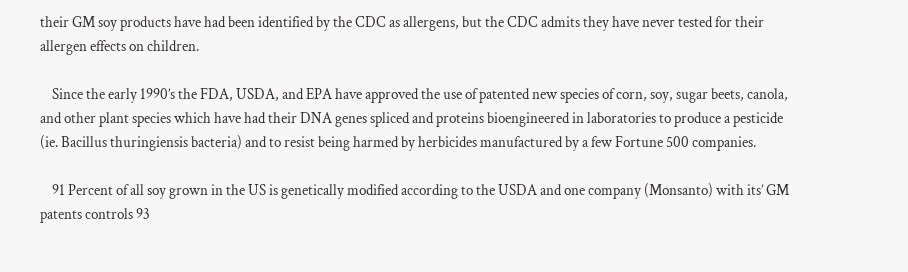their GM soy products have had been identified by the CDC as allergens, but the CDC admits they have never tested for their allergen effects on children.

    Since the early 1990’s the FDA, USDA, and EPA have approved the use of patented new species of corn, soy, sugar beets, canola, and other plant species which have had their DNA genes spliced and proteins bioengineered in laboratories to produce a pesticide (ie. Bacillus thuringiensis bacteria) and to resist being harmed by herbicides manufactured by a few Fortune 500 companies.

    91 Percent of all soy grown in the US is genetically modified according to the USDA and one company (Monsanto) with its’ GM patents controls 93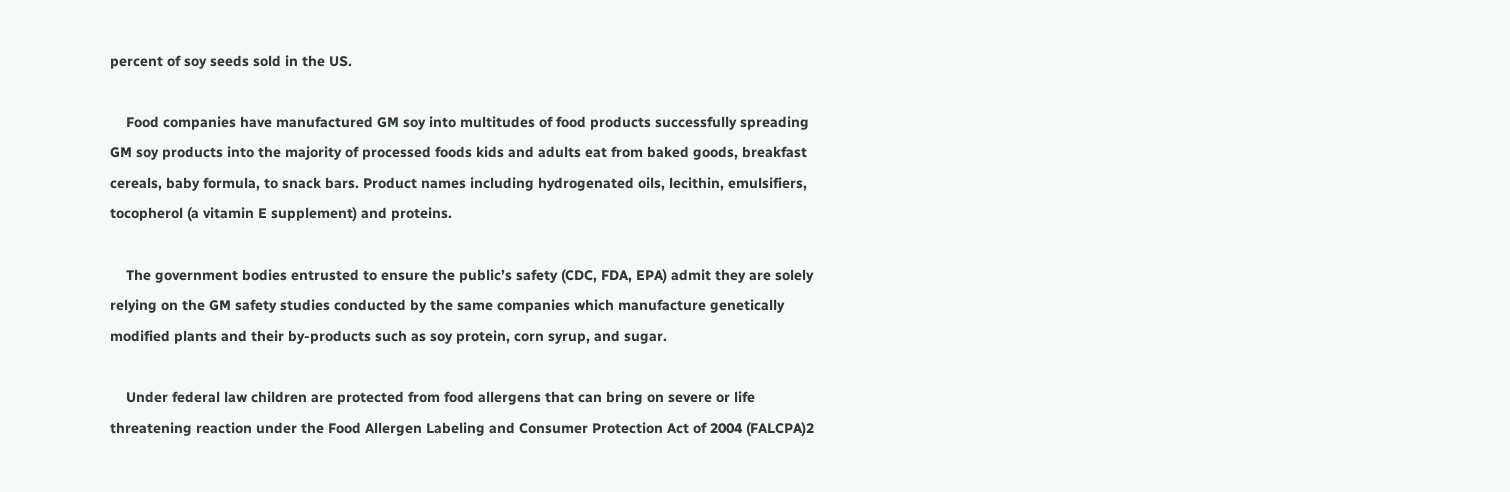percent of soy seeds sold in the US.

    Food companies have manufactured GM soy into multitudes of food products successfully spreading GM soy products into the majority of processed foods kids and adults eat from baked goods, breakfast cereals, baby formula, to snack bars. Product names including hydrogenated oils, lecithin, emulsifiers, tocopherol (a vitamin E supplement) and proteins.

    The government bodies entrusted to ensure the public’s safety (CDC, FDA, EPA) admit they are solely relying on the GM safety studies conducted by the same companies which manufacture genetically modified plants and their by-products such as soy protein, corn syrup, and sugar.

    Under federal law children are protected from food allergens that can bring on severe or life threatening reaction under the Food Allergen Labeling and Consumer Protection Act of 2004 (FALCPA)2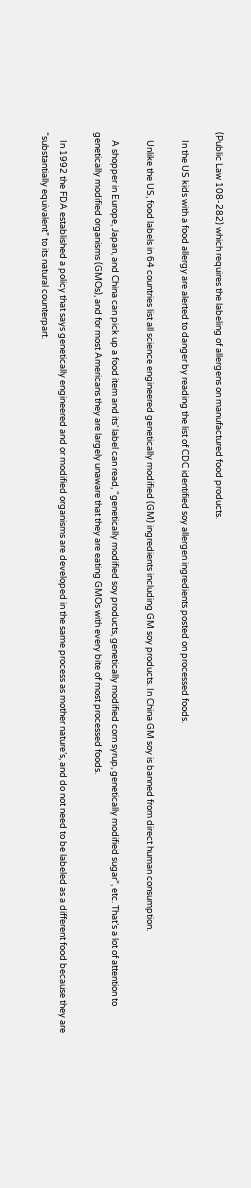(Public Law 108-282) which requires the labeling of allergens on manufactured food products.

    In the US kids with a food allergy are alerted to danger by reading the list of CDC identified soy allergen ingredients posted on processed foods.

    Unlike the US, food labels in 64 countries list all science engineered genetically modified (GM) ingredients including GM soy products. In China GM soy is banned from direct human consumption.

    A shopper in Europe, Japan, and China can pick up a food item and its’ label can read, “genetically modified soy products, genetically modified corn syrup, genetically modified sugar”, etc. That’s a lot of attention to genetically modified organisms (GMOs), and for most Americans they are largely unaware that they are eating GMOs with every bite of most processed foods.

    In 1992 the FDA established a policy that says genetically engineered and or modified organisms are developed in the same process as mother nature’s, and do not need to be labeled as a different food because they are “substantially equivalent” to its natural counterpart.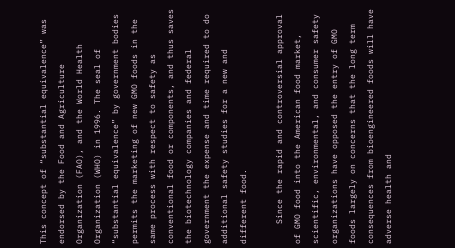This concept of “substantial equivalence” was endorsed by the Food and Agriculture Organization (FAO), and the World Health Organization (WHO) in 1996. The seal of “substantial equivalence” by government bodies permits the marketing of new GMO foods in the same process with respect to safety as conventional food or components, and thus saves the biotechnology companies and federal government the expense and time required to do additional safety studies for a new and different food.

    Since the rapid and controversial approval of GMO food into the American food market, scientific, environmental, and consumer safety organizations have opposed the entry of GMO foods largely on concerns that the long term consequences from bioengineered foods will have adverse health and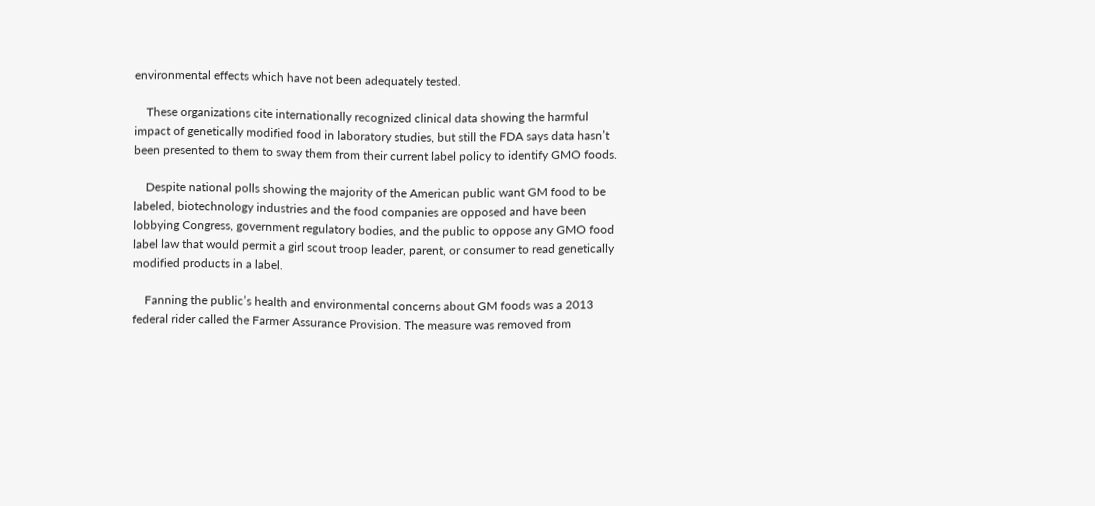environmental effects which have not been adequately tested.

    These organizations cite internationally recognized clinical data showing the harmful impact of genetically modified food in laboratory studies, but still the FDA says data hasn’t been presented to them to sway them from their current label policy to identify GMO foods.

    Despite national polls showing the majority of the American public want GM food to be labeled, biotechnology industries and the food companies are opposed and have been lobbying Congress, government regulatory bodies, and the public to oppose any GMO food label law that would permit a girl scout troop leader, parent, or consumer to read genetically modified products in a label.

    Fanning the public’s health and environmental concerns about GM foods was a 2013 federal rider called the Farmer Assurance Provision. The measure was removed from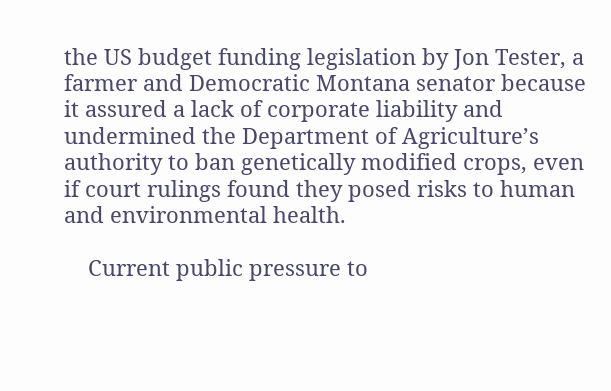the US budget funding legislation by Jon Tester, a farmer and Democratic Montana senator because it assured a lack of corporate liability and undermined the Department of Agriculture’s authority to ban genetically modified crops, even if court rulings found they posed risks to human and environmental health.

    Current public pressure to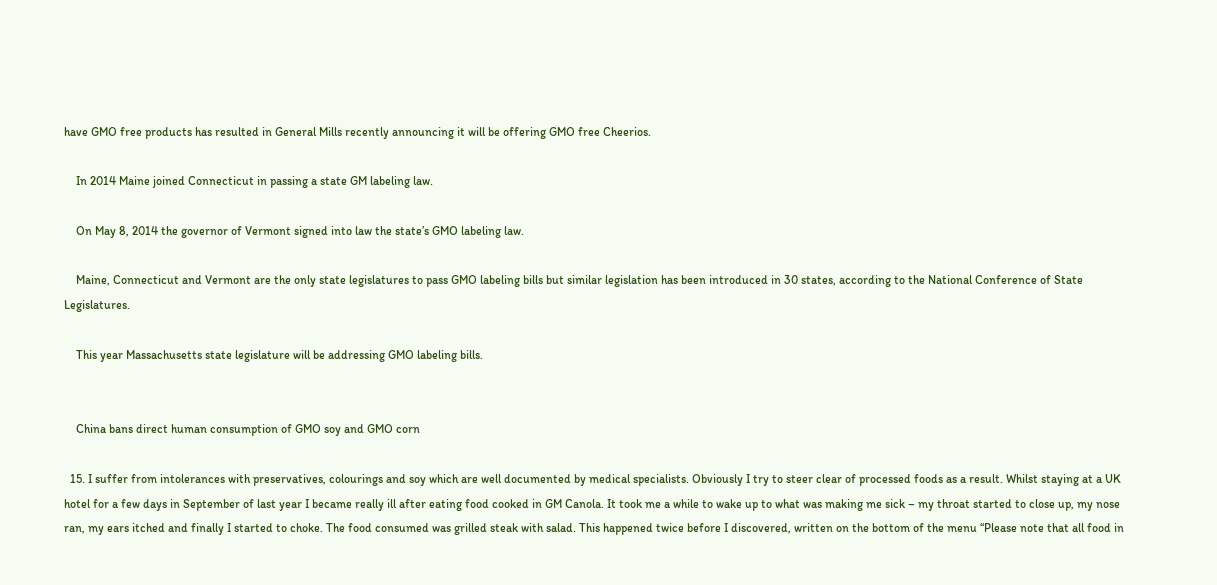have GMO free products has resulted in General Mills recently announcing it will be offering GMO free Cheerios.

    In 2014 Maine joined Connecticut in passing a state GM labeling law.

    On May 8, 2014 the governor of Vermont signed into law the state’s GMO labeling law.

    Maine, Connecticut and Vermont are the only state legislatures to pass GMO labeling bills but similar legislation has been introduced in 30 states, according to the National Conference of State Legislatures.

    This year Massachusetts state legislature will be addressing GMO labeling bills.


    China bans direct human consumption of GMO soy and GMO corn

  15. I suffer from intolerances with preservatives, colourings and soy which are well documented by medical specialists. Obviously I try to steer clear of processed foods as a result. Whilst staying at a UK hotel for a few days in September of last year I became really ill after eating food cooked in GM Canola. It took me a while to wake up to what was making me sick – my throat started to close up, my nose ran, my ears itched and finally I started to choke. The food consumed was grilled steak with salad. This happened twice before I discovered, written on the bottom of the menu “Please note that all food in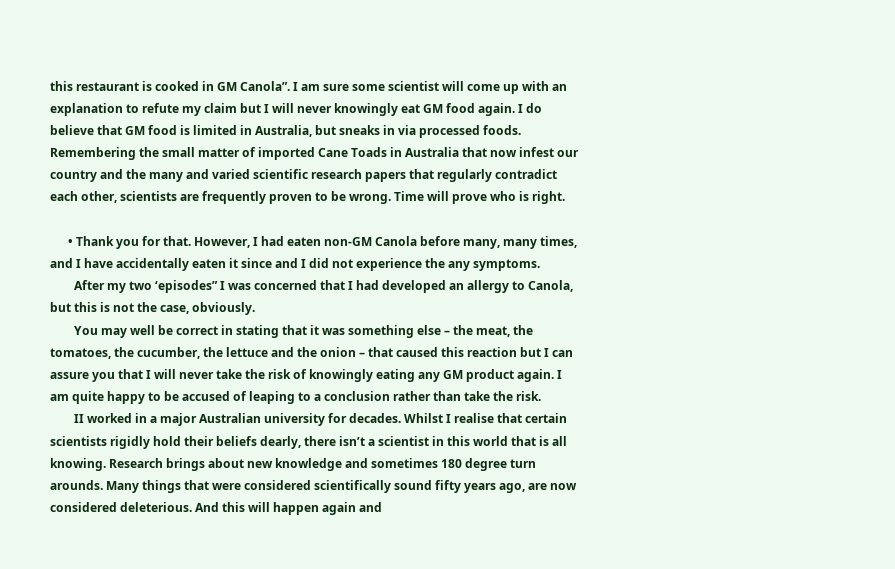this restaurant is cooked in GM Canola”. I am sure some scientist will come up with an explanation to refute my claim but I will never knowingly eat GM food again. I do believe that GM food is limited in Australia, but sneaks in via processed foods. Remembering the small matter of imported Cane Toads in Australia that now infest our country and the many and varied scientific research papers that regularly contradict each other, scientists are frequently proven to be wrong. Time will prove who is right.

      • Thank you for that. However, I had eaten non-GM Canola before many, many times, and I have accidentally eaten it since and I did not experience the any symptoms.
        After my two ‘episodes” I was concerned that I had developed an allergy to Canola, but this is not the case, obviously.
        You may well be correct in stating that it was something else – the meat, the tomatoes, the cucumber, the lettuce and the onion – that caused this reaction but I can assure you that I will never take the risk of knowingly eating any GM product again. I am quite happy to be accused of leaping to a conclusion rather than take the risk.
        II worked in a major Australian university for decades. Whilst I realise that certain scientists rigidly hold their beliefs dearly, there isn’t a scientist in this world that is all knowing. Research brings about new knowledge and sometimes 180 degree turn arounds. Many things that were considered scientifically sound fifty years ago, are now considered deleterious. And this will happen again and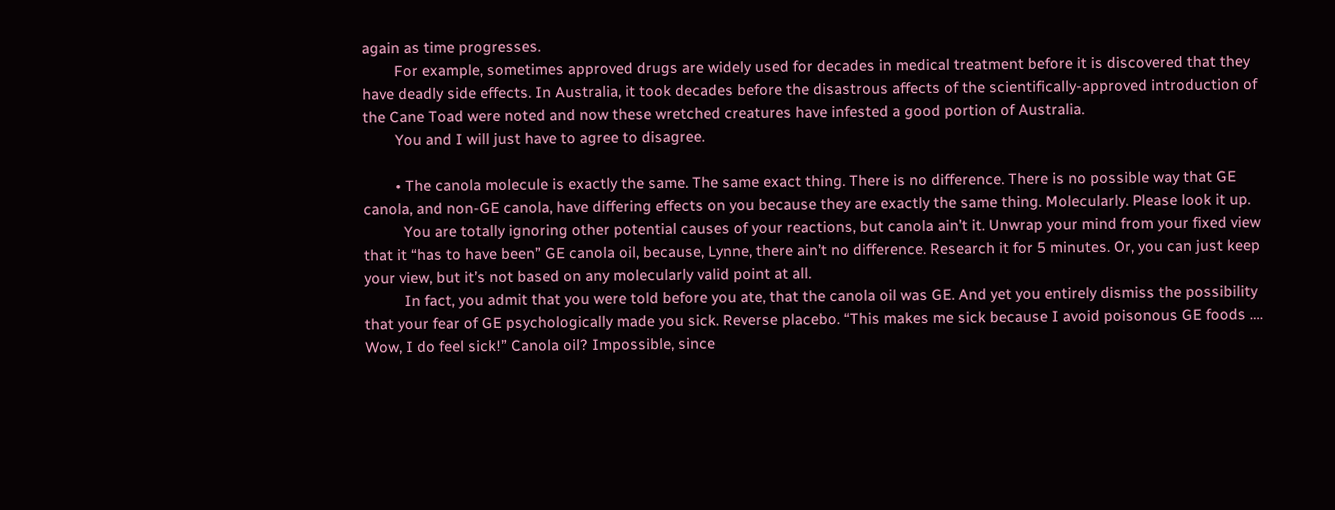again as time progresses.
        For example, sometimes approved drugs are widely used for decades in medical treatment before it is discovered that they have deadly side effects. In Australia, it took decades before the disastrous affects of the scientifically-approved introduction of the Cane Toad were noted and now these wretched creatures have infested a good portion of Australia.
        You and I will just have to agree to disagree.

        • The canola molecule is exactly the same. The same exact thing. There is no difference. There is no possible way that GE canola, and non-GE canola, have differing effects on you because they are exactly the same thing. Molecularly. Please look it up.
          You are totally ignoring other potential causes of your reactions, but canola ain’t it. Unwrap your mind from your fixed view that it “has to have been” GE canola oil, because, Lynne, there ain’t no difference. Research it for 5 minutes. Or, you can just keep your view, but it’s not based on any molecularly valid point at all.
          In fact, you admit that you were told before you ate, that the canola oil was GE. And yet you entirely dismiss the possibility that your fear of GE psychologically made you sick. Reverse placebo. “This makes me sick because I avoid poisonous GE foods …. Wow, I do feel sick!” Canola oil? Impossible, since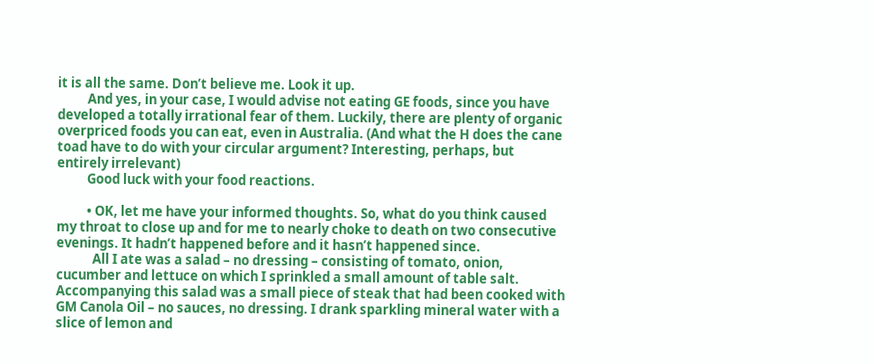it is all the same. Don’t believe me. Look it up.
          And yes, in your case, I would advise not eating GE foods, since you have developed a totally irrational fear of them. Luckily, there are plenty of organic overpriced foods you can eat, even in Australia. (And what the H does the cane toad have to do with your circular argument? Interesting, perhaps, but entirely irrelevant)
          Good luck with your food reactions.

          • OK, let me have your informed thoughts. So, what do you think caused my throat to close up and for me to nearly choke to death on two consecutive evenings. It hadn’t happened before and it hasn’t happened since.
            All I ate was a salad – no dressing – consisting of tomato, onion, cucumber and lettuce on which I sprinkled a small amount of table salt. Accompanying this salad was a small piece of steak that had been cooked with GM Canola Oil – no sauces, no dressing. I drank sparkling mineral water with a slice of lemon and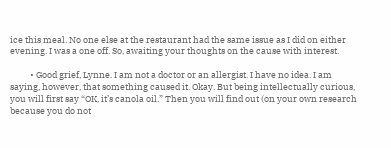ice this meal. No one else at the restaurant had the same issue as I did on either evening. I was a one off. So, awaiting your thoughts on the cause with interest.

          • Good grief, Lynne. I am not a doctor or an allergist. I have no idea. I am saying, however, that something caused it. Okay. But being intellectually curious, you will first say “OK, it’s canola oil.” Then you will find out (on your own research because you do not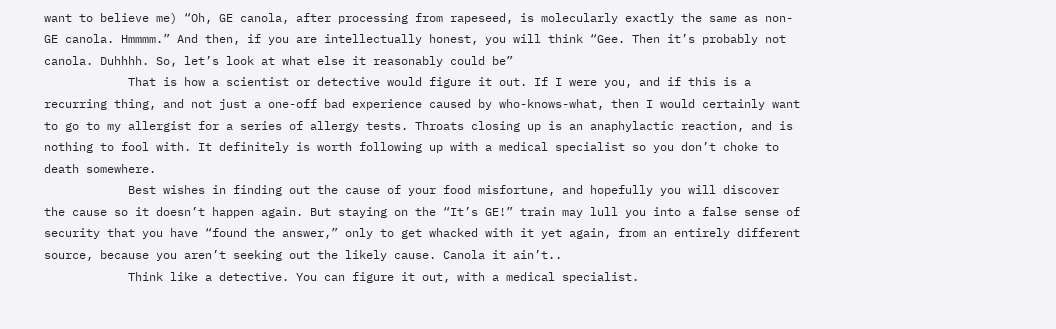want to believe me) “Oh, GE canola, after processing from rapeseed, is molecularly exactly the same as non-GE canola. Hmmmm.” And then, if you are intellectually honest, you will think “Gee. Then it’s probably not canola. Duhhhh. So, let’s look at what else it reasonably could be”
            That is how a scientist or detective would figure it out. If I were you, and if this is a recurring thing, and not just a one-off bad experience caused by who-knows-what, then I would certainly want to go to my allergist for a series of allergy tests. Throats closing up is an anaphylactic reaction, and is nothing to fool with. It definitely is worth following up with a medical specialist so you don’t choke to death somewhere.
            Best wishes in finding out the cause of your food misfortune, and hopefully you will discover the cause so it doesn’t happen again. But staying on the “It’s GE!” train may lull you into a false sense of security that you have “found the answer,” only to get whacked with it yet again, from an entirely different source, because you aren’t seeking out the likely cause. Canola it ain’t..
            Think like a detective. You can figure it out, with a medical specialist.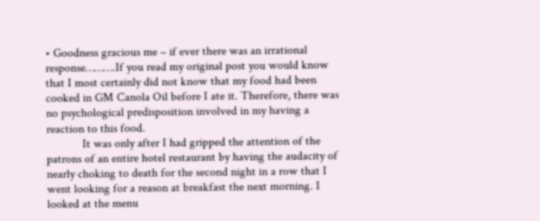• Goodness gracious me – if ever there was an irrational response……….If you read my original post you would know that I most certainly did not know that my food had been cooked in GM Canola Oil before I ate it. Therefore, there was no psychological predisposition involved in my having a reaction to this food.
            It was only after I had gripped the attention of the patrons of an entire hotel restaurant by having the audacity of nearly choking to death for the second night in a row that I went looking for a reason at breakfast the next morning. I looked at the menu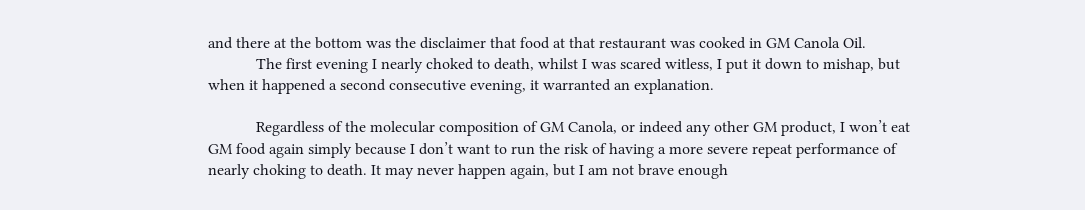and there at the bottom was the disclaimer that food at that restaurant was cooked in GM Canola Oil.
            The first evening I nearly choked to death, whilst I was scared witless, I put it down to mishap, but when it happened a second consecutive evening, it warranted an explanation.

            Regardless of the molecular composition of GM Canola, or indeed any other GM product, I won’t eat GM food again simply because I don’t want to run the risk of having a more severe repeat performance of nearly choking to death. It may never happen again, but I am not brave enough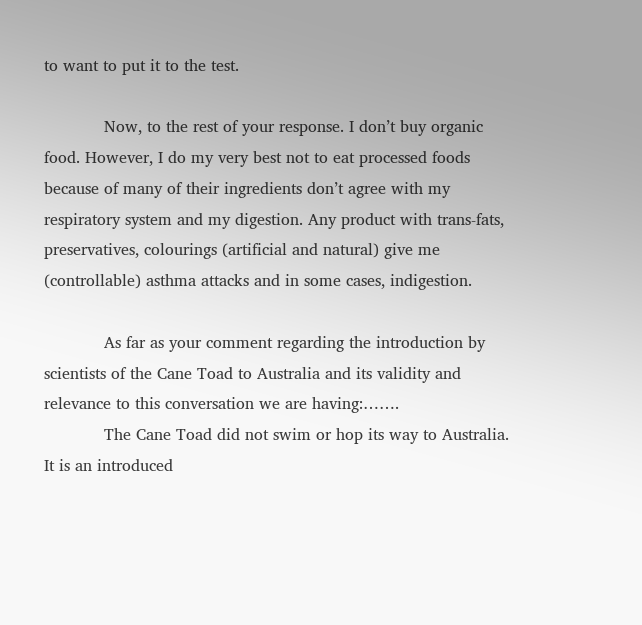to want to put it to the test.

            Now, to the rest of your response. I don’t buy organic food. However, I do my very best not to eat processed foods because of many of their ingredients don’t agree with my respiratory system and my digestion. Any product with trans-fats, preservatives, colourings (artificial and natural) give me (controllable) asthma attacks and in some cases, indigestion.

            As far as your comment regarding the introduction by scientists of the Cane Toad to Australia and its validity and relevance to this conversation we are having:…….
            The Cane Toad did not swim or hop its way to Australia. It is an introduced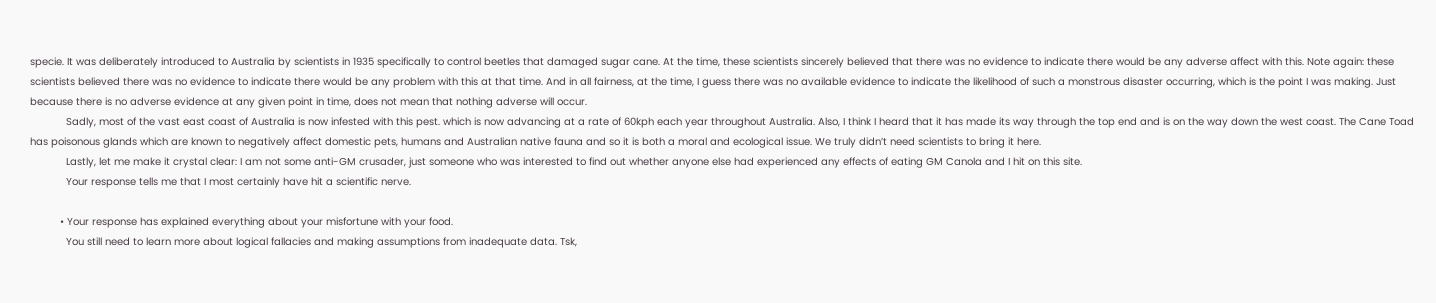specie. It was deliberately introduced to Australia by scientists in 1935 specifically to control beetles that damaged sugar cane. At the time, these scientists sincerely believed that there was no evidence to indicate there would be any adverse affect with this. Note again: these scientists believed there was no evidence to indicate there would be any problem with this at that time. And in all fairness, at the time, I guess there was no available evidence to indicate the likelihood of such a monstrous disaster occurring, which is the point I was making. Just because there is no adverse evidence at any given point in time, does not mean that nothing adverse will occur.
            Sadly, most of the vast east coast of Australia is now infested with this pest. which is now advancing at a rate of 60kph each year throughout Australia. Also, I think I heard that it has made its way through the top end and is on the way down the west coast. The Cane Toad has poisonous glands which are known to negatively affect domestic pets, humans and Australian native fauna and so it is both a moral and ecological issue. We truly didn’t need scientists to bring it here.
            Lastly, let me make it crystal clear: I am not some anti-GM crusader, just someone who was interested to find out whether anyone else had experienced any effects of eating GM Canola and I hit on this site.
            Your response tells me that I most certainly have hit a scientific nerve.

          • Your response has explained everything about your misfortune with your food.
            You still need to learn more about logical fallacies and making assumptions from inadequate data. Tsk,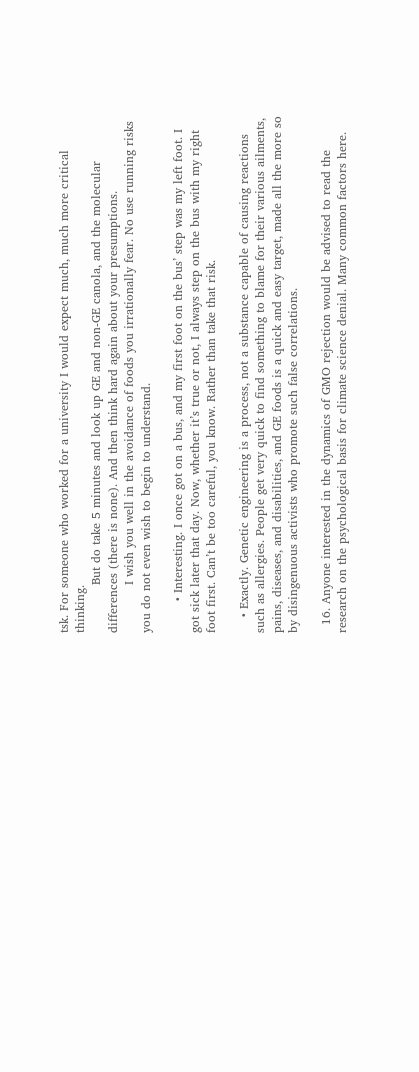tsk. For someone who worked for a university I would expect much, much more critical thinking.
            But do take 5 minutes and look up GE and non-GE canola, and the molecular differences (there is none). And then think hard again about your presumptions.
            I wish you well in the avoidance of foods you irrationally fear. No use running risks you do not even wish to begin to understand.

        • Interesting. I once got on a bus, and my first foot on the bus’ step was my left foot. I got sick later that day. Now, whether it’s true or not, I always step on the bus with my right foot first. Can’t be too careful, you know. Rather than take that risk.

    • Exactly. Genetic engineering is a process, not a substance capable of causing reactions such as allergies. People get very quick to find something to blame for their various ailments, pains, diseases, and disabilities, and GE foods is a quick and easy target, made all the more so by disingenuous activists who promote such false correlations.

  16. Anyone interested in the dynamics of GMO rejection would be advised to read the research on the psychological basis for climate science denial. Many common factors here.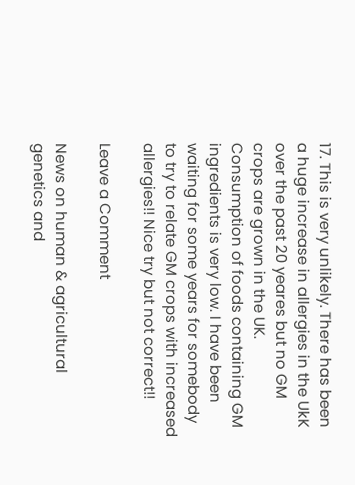17. This is very unlikely. There has been a huge increase in allergies in the UkK over the past 20 yeares but no GM crops are grown in the UK. Consumption of foods containing GM ingredients is very low. I have been waiting for some years for somebody to try to relate GM crops with increased allergies!! Nice try but not correct!!

Leave a Comment

News on human & agricultural genetics and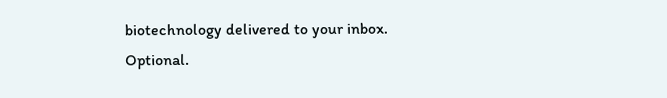biotechnology delivered to your inbox.
Optional.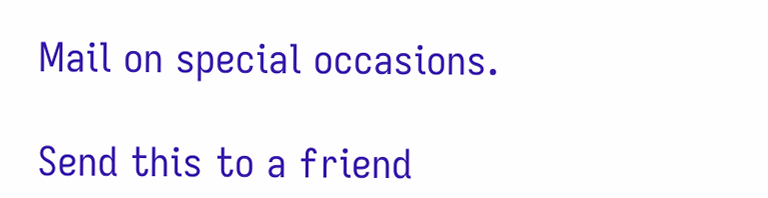Mail on special occasions.

Send this to a friend